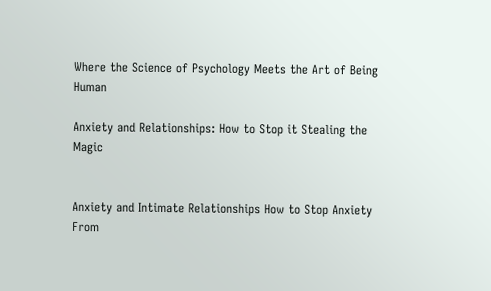Where the Science of Psychology Meets the Art of Being Human

Anxiety and Relationships: How to Stop it Stealing the Magic


Anxiety and Intimate Relationships How to Stop Anxiety From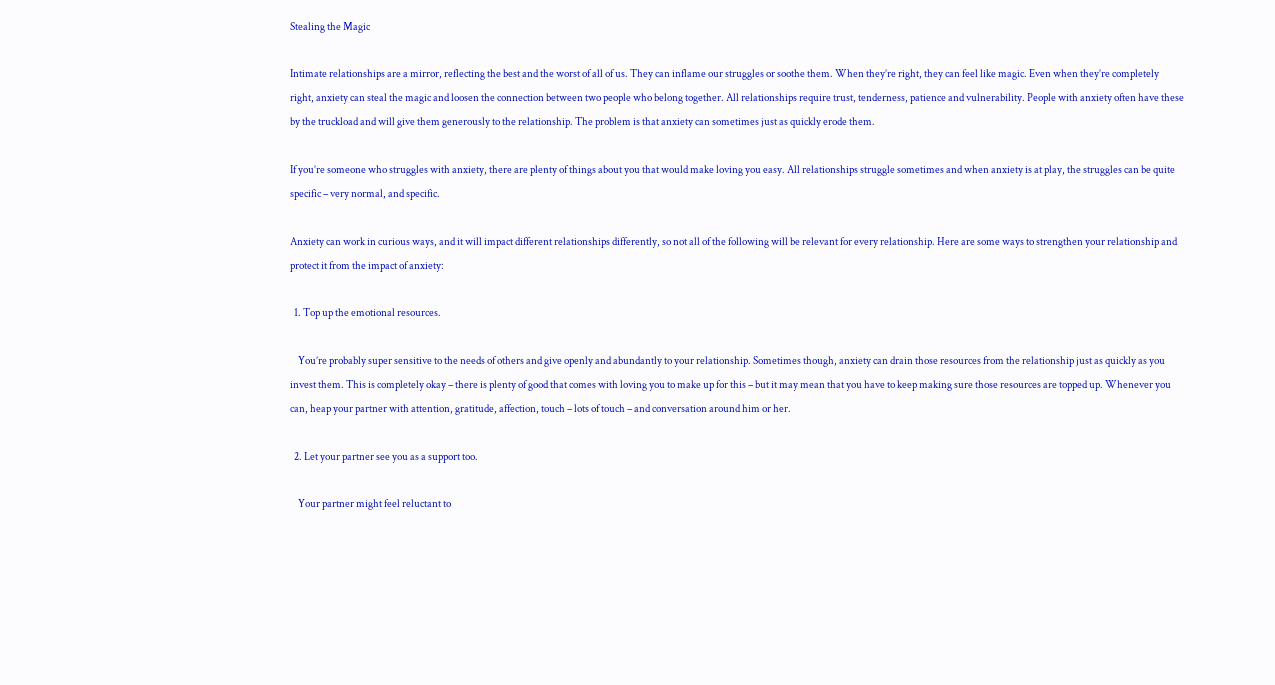Stealing the Magic

Intimate relationships are a mirror, reflecting the best and the worst of all of us. They can inflame our struggles or soothe them. When they’re right, they can feel like magic. Even when they’re completely right, anxiety can steal the magic and loosen the connection between two people who belong together. All relationships require trust, tenderness, patience and vulnerability. People with anxiety often have these by the truckload and will give them generously to the relationship. The problem is that anxiety can sometimes just as quickly erode them.

If you’re someone who struggles with anxiety, there are plenty of things about you that would make loving you easy. All relationships struggle sometimes and when anxiety is at play, the struggles can be quite specific – very normal, and specific.

Anxiety can work in curious ways, and it will impact different relationships differently, so not all of the following will be relevant for every relationship. Here are some ways to strengthen your relationship and protect it from the impact of anxiety:

  1. Top up the emotional resources.

    You’re probably super sensitive to the needs of others and give openly and abundantly to your relationship. Sometimes though, anxiety can drain those resources from the relationship just as quickly as you invest them. This is completely okay – there is plenty of good that comes with loving you to make up for this – but it may mean that you have to keep making sure those resources are topped up. Whenever you can, heap your partner with attention, gratitude, affection, touch – lots of touch – and conversation around him or her.

  2. Let your partner see you as a support too.

    Your partner might feel reluctant to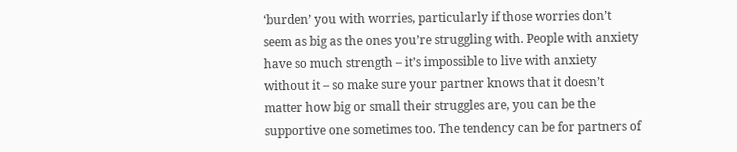‘burden’ you with worries, particularly if those worries don’t seem as big as the ones you’re struggling with. People with anxiety have so much strength – it’s impossible to live with anxiety without it – so make sure your partner knows that it doesn’t matter how big or small their struggles are, you can be the supportive one sometimes too. The tendency can be for partners of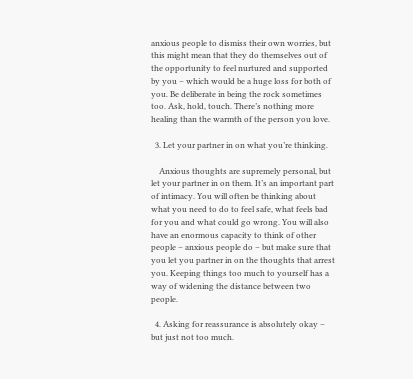anxious people to dismiss their own worries, but this might mean that they do themselves out of the opportunity to feel nurtured and supported by you – which would be a huge loss for both of you. Be deliberate in being the rock sometimes too. Ask, hold, touch. There’s nothing more healing than the warmth of the person you love.

  3. Let your partner in on what you’re thinking.

    Anxious thoughts are supremely personal, but let your partner in on them. It’s an important part of intimacy. You will often be thinking about what you need to do to feel safe, what feels bad for you and what could go wrong. You will also have an enormous capacity to think of other people – anxious people do – but make sure that you let you partner in on the thoughts that arrest you. Keeping things too much to yourself has a way of widening the distance between two people.

  4. Asking for reassurance is absolutely okay – but just not too much.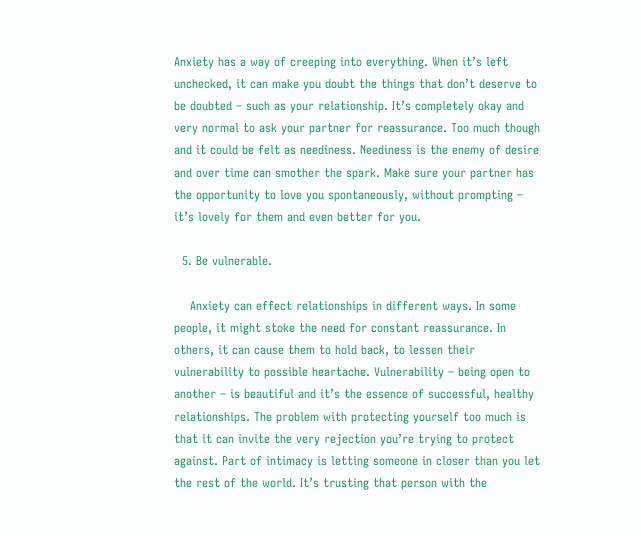Anxiety has a way of creeping into everything. When it’s left unchecked, it can make you doubt the things that don’t deserve to be doubted – such as your relationship. It’s completely okay and very normal to ask your partner for reassurance. Too much though and it could be felt as neediness. Neediness is the enemy of desire and over time can smother the spark. Make sure your partner has the opportunity to love you spontaneously, without prompting – it’s lovely for them and even better for you.

  5. Be vulnerable.

    Anxiety can effect relationships in different ways. In some people, it might stoke the need for constant reassurance. In others, it can cause them to hold back, to lessen their vulnerability to possible heartache. Vulnerability – being open to another – is beautiful and it’s the essence of successful, healthy relationships. The problem with protecting yourself too much is that it can invite the very rejection you’re trying to protect against. Part of intimacy is letting someone in closer than you let the rest of the world. It’s trusting that person with the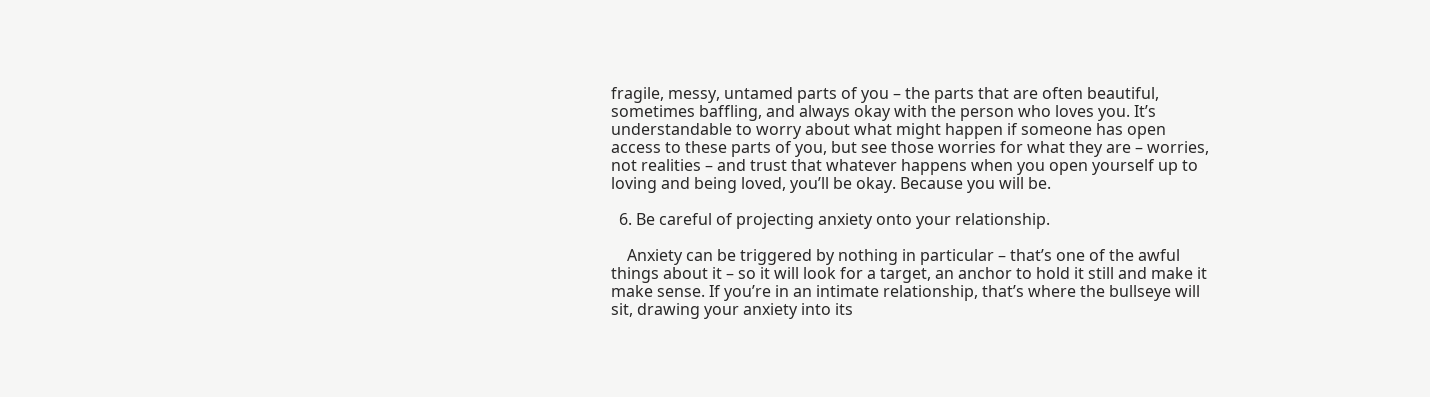fragile, messy, untamed parts of you – the parts that are often beautiful, sometimes baffling, and always okay with the person who loves you. It’s understandable to worry about what might happen if someone has open access to these parts of you, but see those worries for what they are – worries, not realities – and trust that whatever happens when you open yourself up to loving and being loved, you’ll be okay. Because you will be.

  6. Be careful of projecting anxiety onto your relationship.

    Anxiety can be triggered by nothing in particular – that’s one of the awful things about it – so it will look for a target, an anchor to hold it still and make it make sense. If you’re in an intimate relationship, that’s where the bullseye will sit, drawing your anxiety into its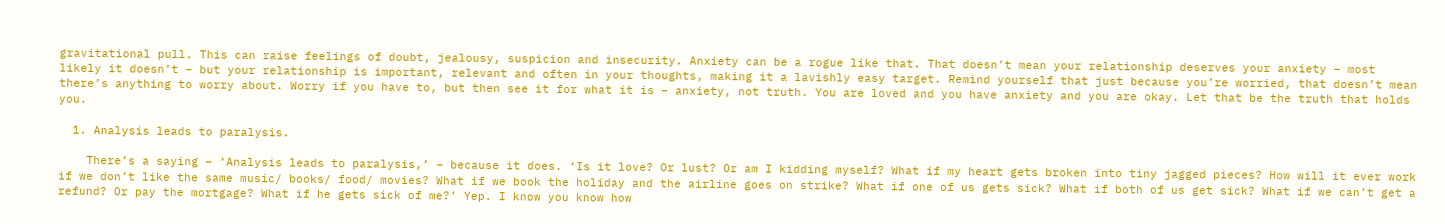gravitational pull. This can raise feelings of doubt, jealousy, suspicion and insecurity. Anxiety can be a rogue like that. That doesn’t mean your relationship deserves your anxiety – most likely it doesn’t – but your relationship is important, relevant and often in your thoughts, making it a lavishly easy target. Remind yourself that just because you’re worried, that doesn’t mean there’s anything to worry about. Worry if you have to, but then see it for what it is – anxiety, not truth. You are loved and you have anxiety and you are okay. Let that be the truth that holds you.

  1. Analysis leads to paralysis.

    There’s a saying – ‘Analysis leads to paralysis,’ – because it does. ‘Is it love? Or lust? Or am I kidding myself? What if my heart gets broken into tiny jagged pieces? How will it ever work if we don’t like the same music/ books/ food/ movies? What if we book the holiday and the airline goes on strike? What if one of us gets sick? What if both of us get sick? What if we can’t get a refund? Or pay the mortgage? What if he gets sick of me?’ Yep. I know you know how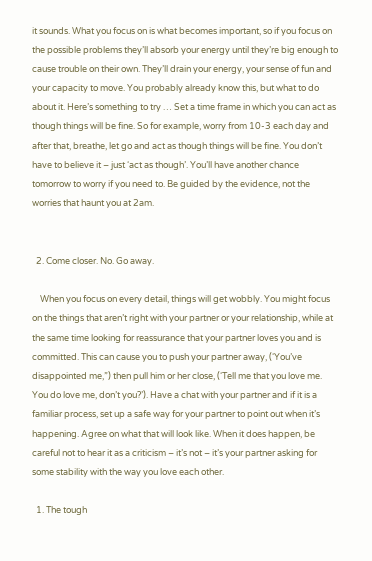it sounds. What you focus on is what becomes important, so if you focus on the possible problems they’ll absorb your energy until they’re big enough to cause trouble on their own. They’ll drain your energy, your sense of fun and your capacity to move. You probably already know this, but what to do about it. Here’s something to try … Set a time frame in which you can act as though things will be fine. So for example, worry from 10-3 each day and after that, breathe, let go and act as though things will be fine. You don’t have to believe it – just ‘act as though’. You’ll have another chance tomorrow to worry if you need to. Be guided by the evidence, not the worries that haunt you at 2am.


  2. Come closer. No. Go away.

    When you focus on every detail, things will get wobbly. You might focus on the things that aren’t right with your partner or your relationship, while at the same time looking for reassurance that your partner loves you and is committed. This can cause you to push your partner away, (‘You’ve disappointed me,”) then pull him or her close, (‘Tell me that you love me. You do love me, don’t you?’). Have a chat with your partner and if it is a familiar process, set up a safe way for your partner to point out when it’s happening. Agree on what that will look like. When it does happen, be careful not to hear it as a criticism – it’s not – it’s your partner asking for some stability with the way you love each other.

  1. The tough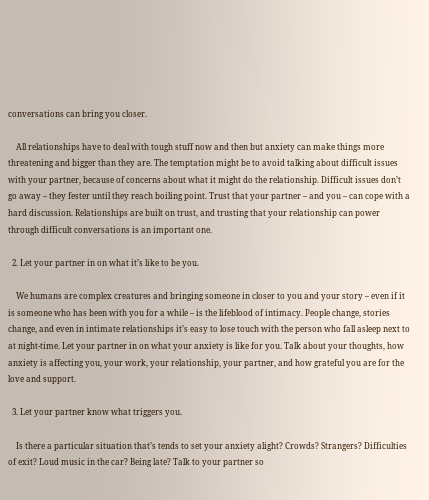conversations can bring you closer.

    All relationships have to deal with tough stuff now and then but anxiety can make things more threatening and bigger than they are. The temptation might be to avoid talking about difficult issues with your partner, because of concerns about what it might do the relationship. Difficult issues don’t go away – they fester until they reach boiling point. Trust that your partner – and you – can cope with a hard discussion. Relationships are built on trust, and trusting that your relationship can power through difficult conversations is an important one.

  2. Let your partner in on what it’s like to be you.

    We humans are complex creatures and bringing someone in closer to you and your story – even if it is someone who has been with you for a while – is the lifeblood of intimacy. People change, stories change, and even in intimate relationships it’s easy to lose touch with the person who fall asleep next to at night-time. Let your partner in on what your anxiety is like for you. Talk about your thoughts, how anxiety is affecting you, your work, your relationship, your partner, and how grateful you are for the love and support.

  3. Let your partner know what triggers you.

    Is there a particular situation that’s tends to set your anxiety alight? Crowds? Strangers? Difficulties of exit? Loud music in the car? Being late? Talk to your partner so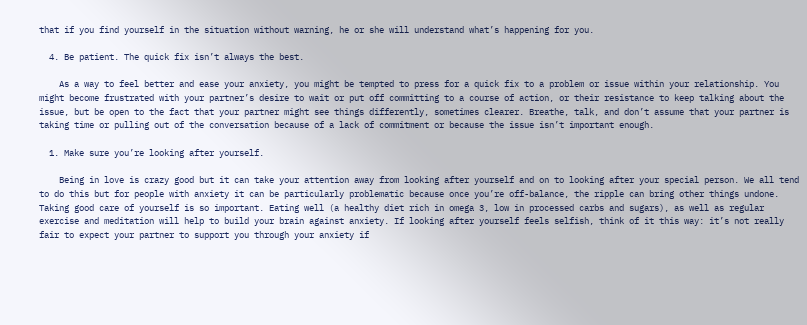that if you find yourself in the situation without warning, he or she will understand what’s happening for you.

  4. Be patient. The quick fix isn’t always the best.

    As a way to feel better and ease your anxiety, you might be tempted to press for a quick fix to a problem or issue within your relationship. You might become frustrated with your partner’s desire to wait or put off committing to a course of action, or their resistance to keep talking about the issue, but be open to the fact that your partner might see things differently, sometimes clearer. Breathe, talk, and don’t assume that your partner is taking time or pulling out of the conversation because of a lack of commitment or because the issue isn’t important enough.

  1. Make sure you’re looking after yourself.

    Being in love is crazy good but it can take your attention away from looking after yourself and on to looking after your special person. We all tend to do this but for people with anxiety it can be particularly problematic because once you’re off-balance, the ripple can bring other things undone. Taking good care of yourself is so important. Eating well (a healthy diet rich in omega 3, low in processed carbs and sugars), as well as regular exercise and meditation will help to build your brain against anxiety. If looking after yourself feels selfish, think of it this way: it’s not really fair to expect your partner to support you through your anxiety if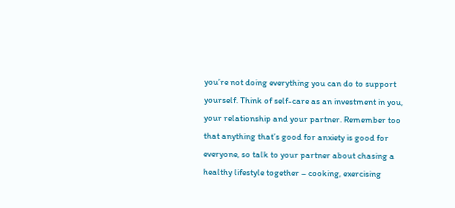you’re not doing everything you can do to support yourself. Think of self-care as an investment in you, your relationship and your partner. Remember too that anything that’s good for anxiety is good for everyone, so talk to your partner about chasing a healthy lifestyle together – cooking, exercising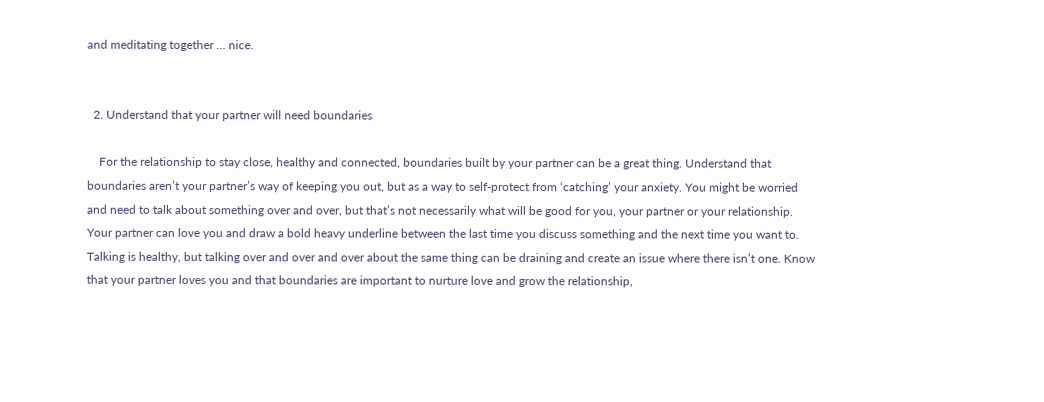and meditating together … nice.


  2. Understand that your partner will need boundaries

    For the relationship to stay close, healthy and connected, boundaries built by your partner can be a great thing. Understand that boundaries aren’t your partner’s way of keeping you out, but as a way to self-protect from ‘catching’ your anxiety. You might be worried and need to talk about something over and over, but that’s not necessarily what will be good for you, your partner or your relationship. Your partner can love you and draw a bold heavy underline between the last time you discuss something and the next time you want to. Talking is healthy, but talking over and over and over about the same thing can be draining and create an issue where there isn’t one. Know that your partner loves you and that boundaries are important to nurture love and grow the relationship,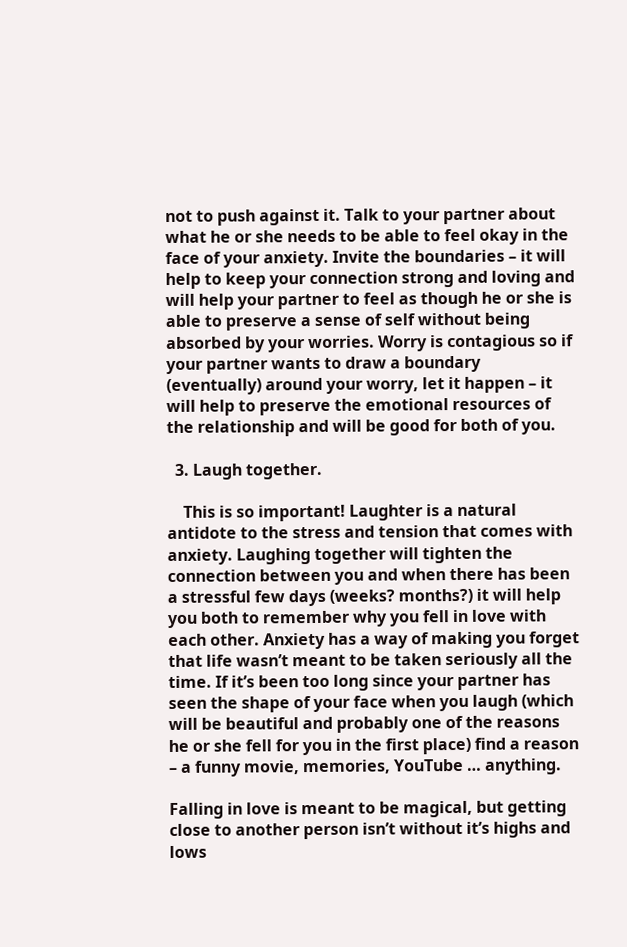not to push against it. Talk to your partner about what he or she needs to be able to feel okay in the face of your anxiety. Invite the boundaries – it will help to keep your connection strong and loving and will help your partner to feel as though he or she is able to preserve a sense of self without being absorbed by your worries. Worry is contagious so if your partner wants to draw a boundary (eventually) around your worry, let it happen – it will help to preserve the emotional resources of the relationship and will be good for both of you.

  3. Laugh together.

    This is so important! Laughter is a natural antidote to the stress and tension that comes with anxiety. Laughing together will tighten the connection between you and when there has been a stressful few days (weeks? months?) it will help you both to remember why you fell in love with each other. Anxiety has a way of making you forget that life wasn’t meant to be taken seriously all the time. If it’s been too long since your partner has seen the shape of your face when you laugh (which will be beautiful and probably one of the reasons he or she fell for you in the first place) find a reason – a funny movie, memories, YouTube … anything.

Falling in love is meant to be magical, but getting close to another person isn’t without it’s highs and lows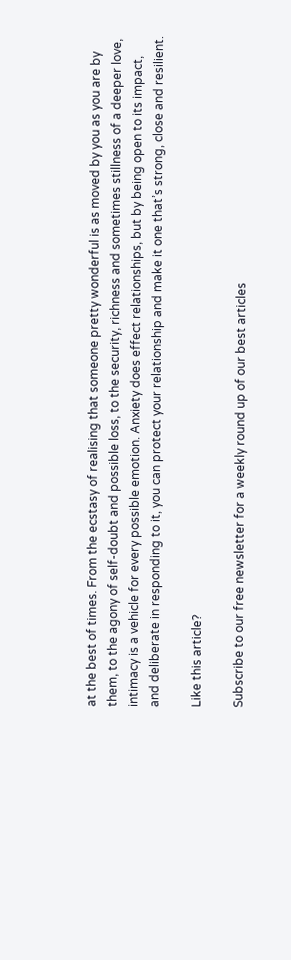at the best of times. From the ecstasy of realising that someone pretty wonderful is as moved by you as you are by them, to the agony of self-doubt and possible loss, to the security, richness and sometimes stillness of a deeper love, intimacy is a vehicle for every possible emotion. Anxiety does effect relationships, but by being open to its impact, and deliberate in responding to it, you can protect your relationship and make it one that’s strong, close and resilient.

Like this article?

Subscribe to our free newsletter for a weekly round up of our best articles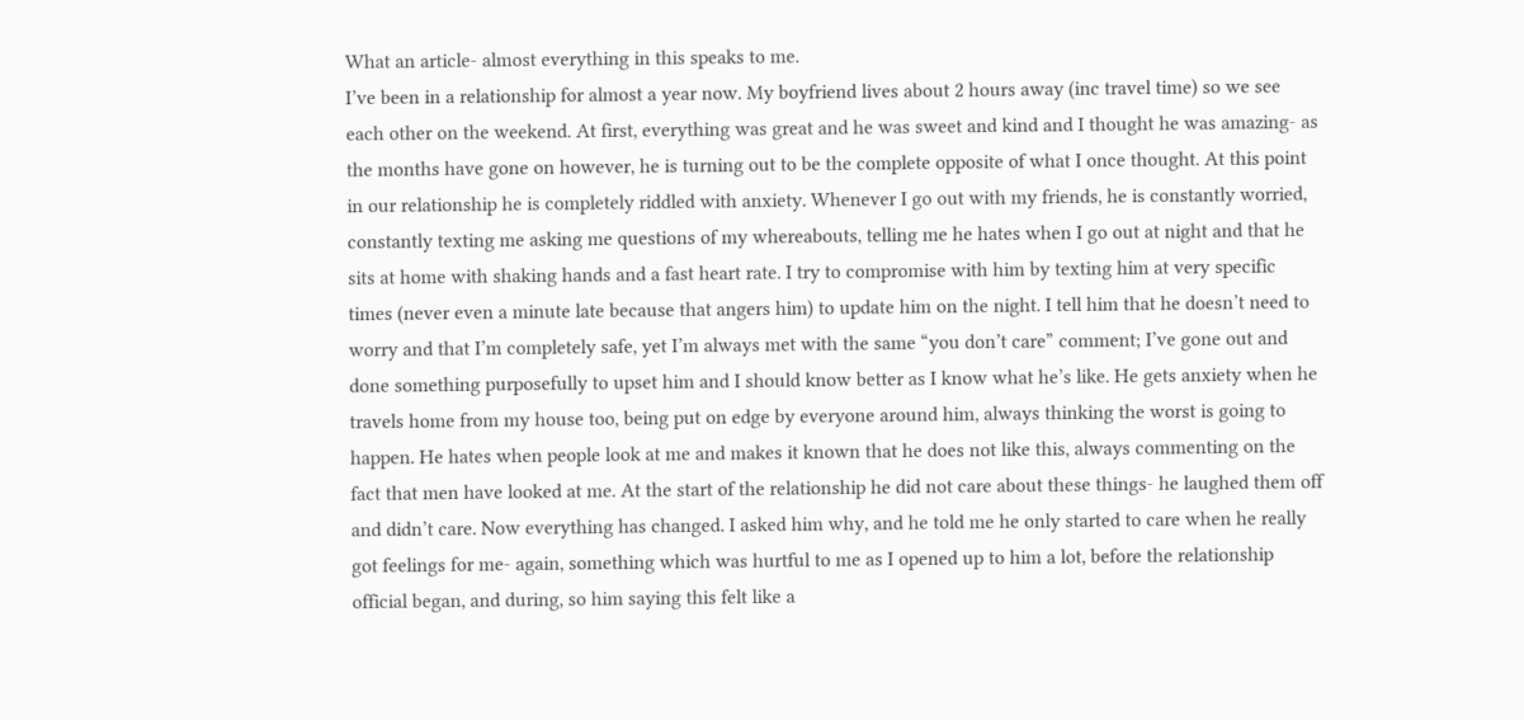What an article- almost everything in this speaks to me.
I’ve been in a relationship for almost a year now. My boyfriend lives about 2 hours away (inc travel time) so we see each other on the weekend. At first, everything was great and he was sweet and kind and I thought he was amazing- as the months have gone on however, he is turning out to be the complete opposite of what I once thought. At this point in our relationship he is completely riddled with anxiety. Whenever I go out with my friends, he is constantly worried, constantly texting me asking me questions of my whereabouts, telling me he hates when I go out at night and that he sits at home with shaking hands and a fast heart rate. I try to compromise with him by texting him at very specific times (never even a minute late because that angers him) to update him on the night. I tell him that he doesn’t need to worry and that I’m completely safe, yet I’m always met with the same “you don’t care” comment; I’ve gone out and done something purposefully to upset him and I should know better as I know what he’s like. He gets anxiety when he travels home from my house too, being put on edge by everyone around him, always thinking the worst is going to happen. He hates when people look at me and makes it known that he does not like this, always commenting on the fact that men have looked at me. At the start of the relationship he did not care about these things- he laughed them off and didn’t care. Now everything has changed. I asked him why, and he told me he only started to care when he really got feelings for me- again, something which was hurtful to me as I opened up to him a lot, before the relationship official began, and during, so him saying this felt like a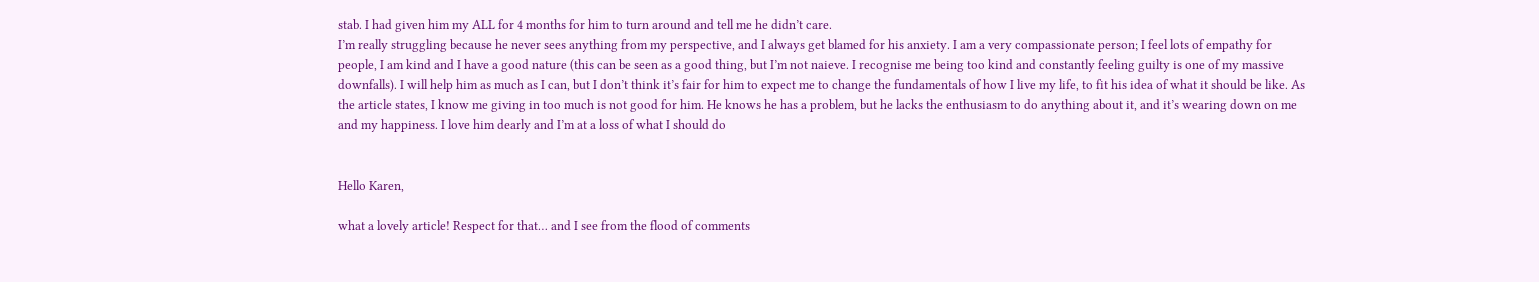stab. I had given him my ALL for 4 months for him to turn around and tell me he didn’t care.
I’m really struggling because he never sees anything from my perspective, and I always get blamed for his anxiety. I am a very compassionate person; I feel lots of empathy for people, I am kind and I have a good nature (this can be seen as a good thing, but I’m not naieve. I recognise me being too kind and constantly feeling guilty is one of my massive downfalls). I will help him as much as I can, but I don’t think it’s fair for him to expect me to change the fundamentals of how I live my life, to fit his idea of what it should be like. As the article states, I know me giving in too much is not good for him. He knows he has a problem, but he lacks the enthusiasm to do anything about it, and it’s wearing down on me and my happiness. I love him dearly and I’m at a loss of what I should do


Hello Karen,

what a lovely article! Respect for that… and I see from the flood of comments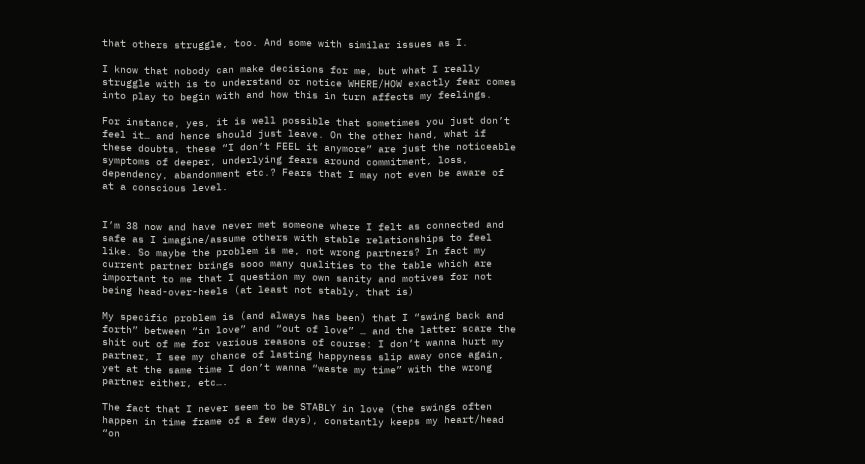that others struggle, too. And some with similar issues as I.

I know that nobody can make decisions for me, but what I really struggle with is to understand or notice WHERE/HOW exactly fear comes into play to begin with and how this in turn affects my feelings.

For instance, yes, it is well possible that sometimes you just don’t feel it… and hence should just leave. On the other hand, what if these doubts, these “I don’t FEEL it anymore” are just the noticeable symptoms of deeper, underlying fears around commitment, loss, dependency, abandonment etc.? Fears that I may not even be aware of at a conscious level.


I’m 38 now and have never met someone where I felt as connected and safe as I imagine/assume others with stable relationships to feel like. So maybe the problem is me, not wrong partners? In fact my current partner brings sooo many qualities to the table which are important to me that I question my own sanity and motives for not being head-over-heels (at least not stably, that is)

My specific problem is (and always has been) that I “swing back and forth” between “in love” and “out of love” … and the latter scare the shit out of me for various reasons of course: I don’t wanna hurt my partner, I see my chance of lasting happyness slip away once again, yet at the same time I don’t wanna “waste my time” with the wrong partner either, etc….

The fact that I never seem to be STABLY in love (the swings often happen in time frame of a few days), constantly keeps my heart/head “on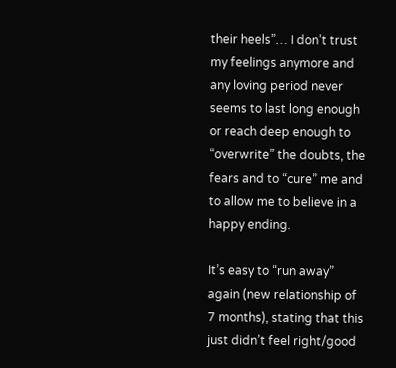their heels”… I don’t trust my feelings anymore and any loving period never seems to last long enough or reach deep enough to “overwrite” the doubts, the fears and to “cure” me and to allow me to believe in a happy ending.

It’s easy to “run away” again (new relationship of 7 months), stating that this just didn’t feel right/good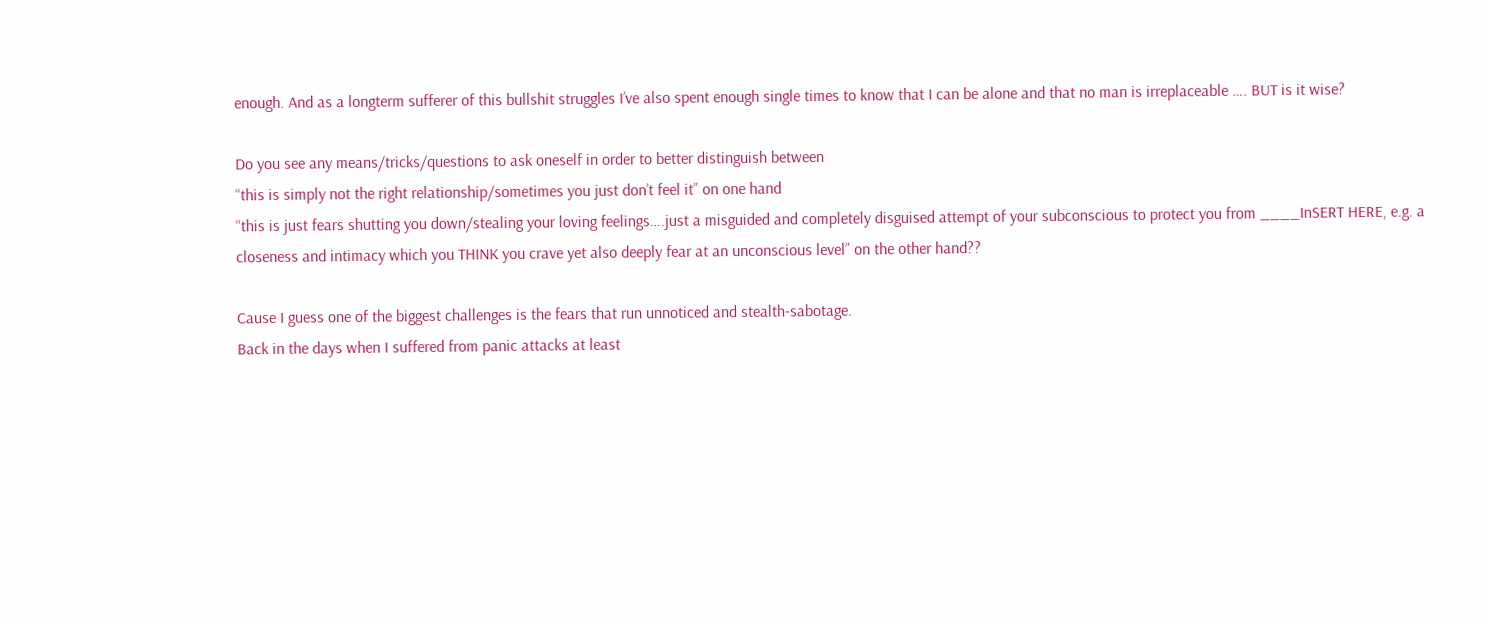enough. And as a longterm sufferer of this bullshit struggles I’ve also spent enough single times to know that I can be alone and that no man is irreplaceable …. BUT is it wise?

Do you see any means/tricks/questions to ask oneself in order to better distinguish between
“this is simply not the right relationship/sometimes you just don’t feel it” on one hand
“this is just fears shutting you down/stealing your loving feelings….just a misguided and completely disguised attempt of your subconscious to protect you from ____InSERT HERE, e.g. a closeness and intimacy which you THINK you crave yet also deeply fear at an unconscious level” on the other hand??

Cause I guess one of the biggest challenges is the fears that run unnoticed and stealth-sabotage.
Back in the days when I suffered from panic attacks at least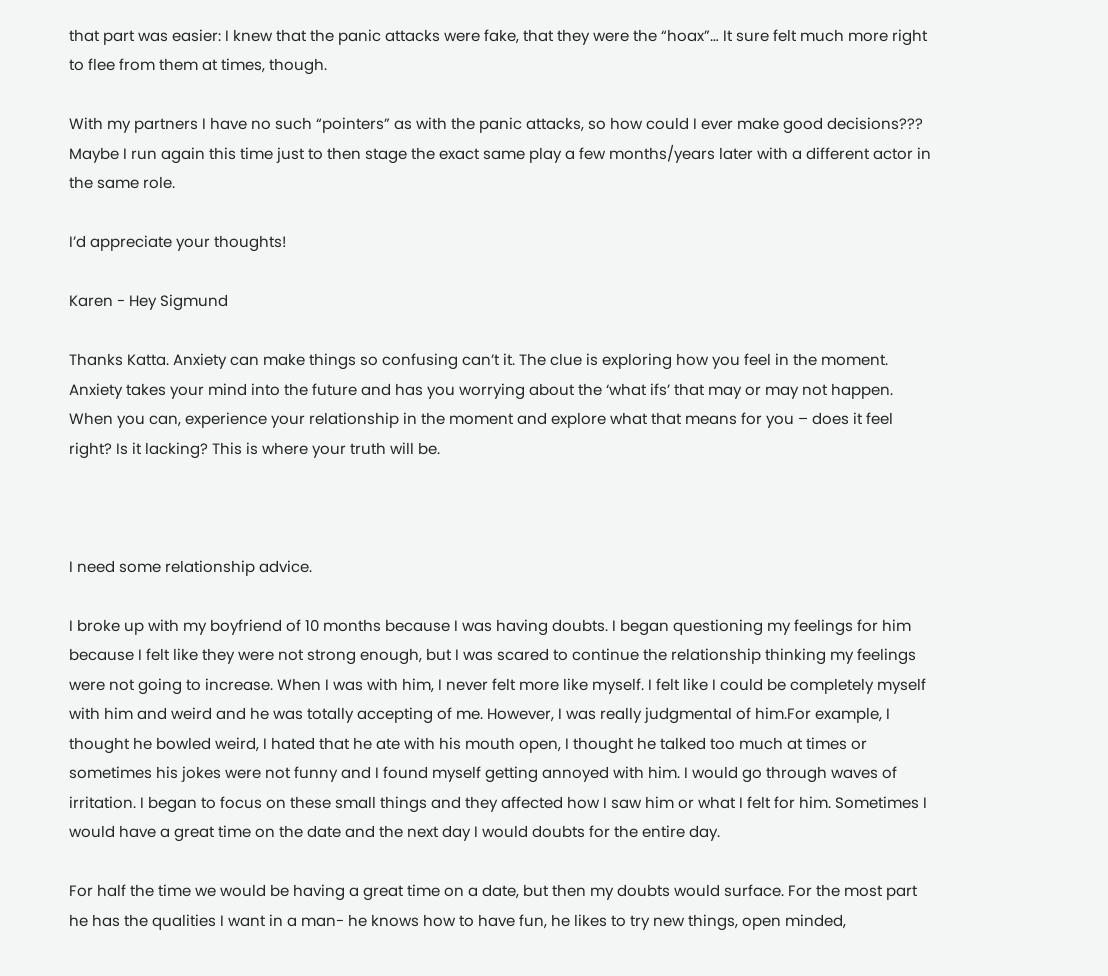that part was easier: I knew that the panic attacks were fake, that they were the “hoax”… It sure felt much more right to flee from them at times, though.

With my partners I have no such “pointers” as with the panic attacks, so how could I ever make good decisions??? Maybe I run again this time just to then stage the exact same play a few months/years later with a different actor in the same role.

I’d appreciate your thoughts!

Karen - Hey Sigmund

Thanks Katta. Anxiety can make things so confusing can’t it. The clue is exploring how you feel in the moment. Anxiety takes your mind into the future and has you worrying about the ‘what ifs’ that may or may not happen. When you can, experience your relationship in the moment and explore what that means for you – does it feel right? Is it lacking? This is where your truth will be.



I need some relationship advice.

I broke up with my boyfriend of 10 months because I was having doubts. I began questioning my feelings for him because I felt like they were not strong enough, but I was scared to continue the relationship thinking my feelings were not going to increase. When I was with him, I never felt more like myself. I felt like I could be completely myself with him and weird and he was totally accepting of me. However, I was really judgmental of him.For example, I thought he bowled weird, I hated that he ate with his mouth open, I thought he talked too much at times or sometimes his jokes were not funny and I found myself getting annoyed with him. I would go through waves of irritation. I began to focus on these small things and they affected how I saw him or what I felt for him. Sometimes I would have a great time on the date and the next day I would doubts for the entire day.

For half the time we would be having a great time on a date, but then my doubts would surface. For the most part he has the qualities I want in a man- he knows how to have fun, he likes to try new things, open minded,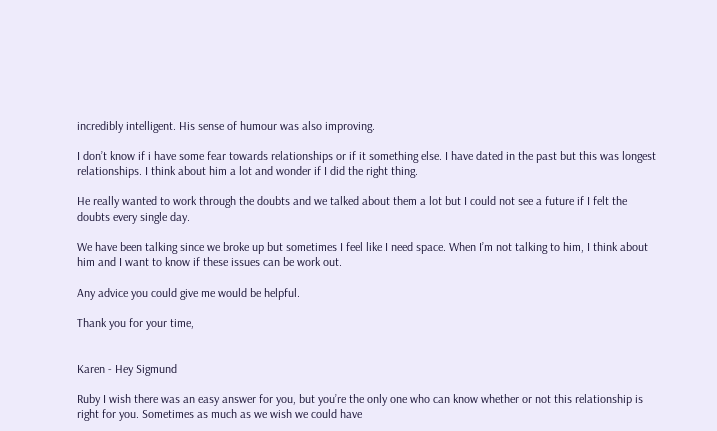incredibly intelligent. His sense of humour was also improving.

I don’t know if i have some fear towards relationships or if it something else. I have dated in the past but this was longest relationships. I think about him a lot and wonder if I did the right thing.

He really wanted to work through the doubts and we talked about them a lot but I could not see a future if I felt the doubts every single day.

We have been talking since we broke up but sometimes I feel like I need space. When I’m not talking to him, I think about him and I want to know if these issues can be work out.

Any advice you could give me would be helpful.

Thank you for your time,


Karen - Hey Sigmund

Ruby I wish there was an easy answer for you, but you’re the only one who can know whether or not this relationship is right for you. Sometimes as much as we wish we could have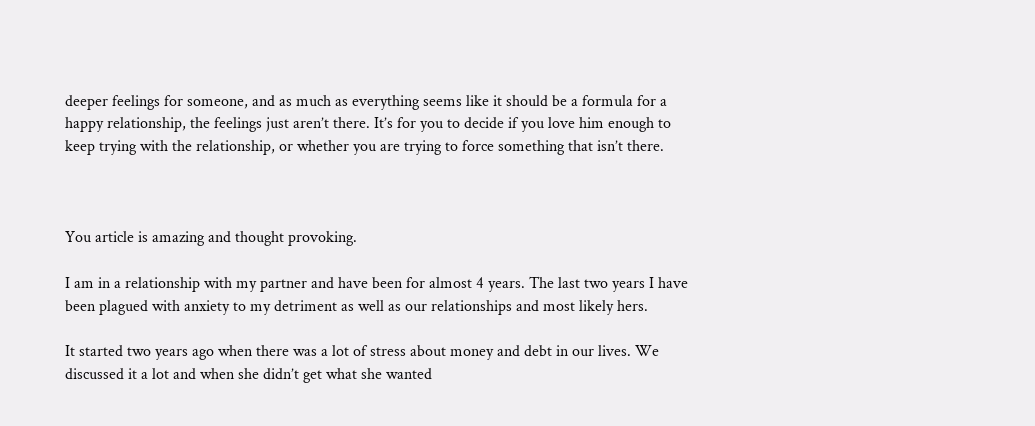deeper feelings for someone, and as much as everything seems like it should be a formula for a happy relationship, the feelings just aren’t there. It’s for you to decide if you love him enough to keep trying with the relationship, or whether you are trying to force something that isn’t there.



You article is amazing and thought provoking.

I am in a relationship with my partner and have been for almost 4 years. The last two years I have been plagued with anxiety to my detriment as well as our relationships and most likely hers.

It started two years ago when there was a lot of stress about money and debt in our lives. We discussed it a lot and when she didn’t get what she wanted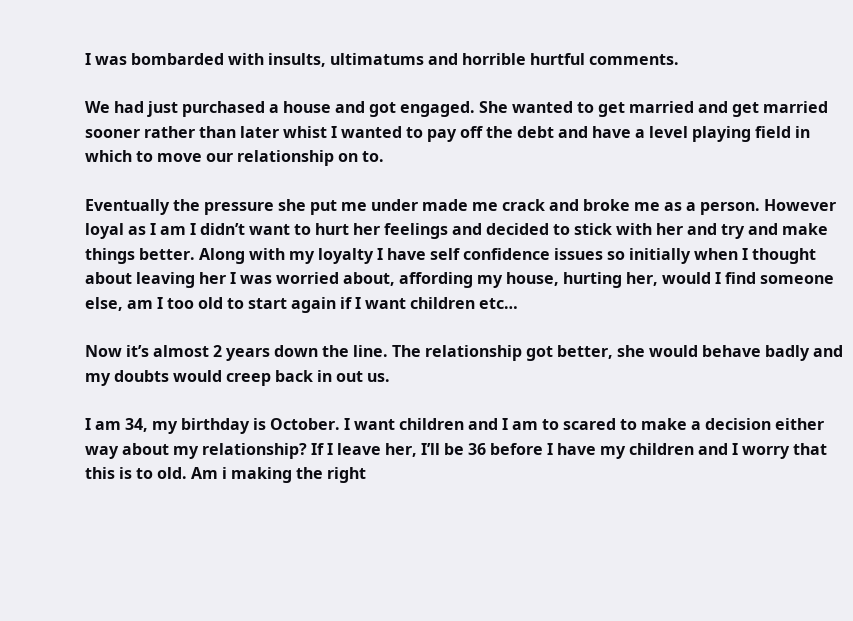I was bombarded with insults, ultimatums and horrible hurtful comments.

We had just purchased a house and got engaged. She wanted to get married and get married sooner rather than later whist I wanted to pay off the debt and have a level playing field in which to move our relationship on to.

Eventually the pressure she put me under made me crack and broke me as a person. However loyal as I am I didn’t want to hurt her feelings and decided to stick with her and try and make things better. Along with my loyalty I have self confidence issues so initially when I thought about leaving her I was worried about, affording my house, hurting her, would I find someone else, am I too old to start again if I want children etc…

Now it’s almost 2 years down the line. The relationship got better, she would behave badly and my doubts would creep back in out us.

I am 34, my birthday is October. I want children and I am to scared to make a decision either way about my relationship? If I leave her, I’ll be 36 before I have my children and I worry that this is to old. Am i making the right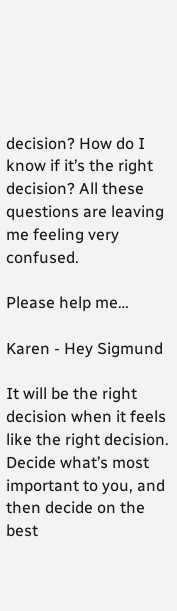decision? How do I know if it’s the right decision? All these questions are leaving me feeling very confused.

Please help me…

Karen - Hey Sigmund

It will be the right decision when it feels like the right decision. Decide what’s most important to you, and then decide on the best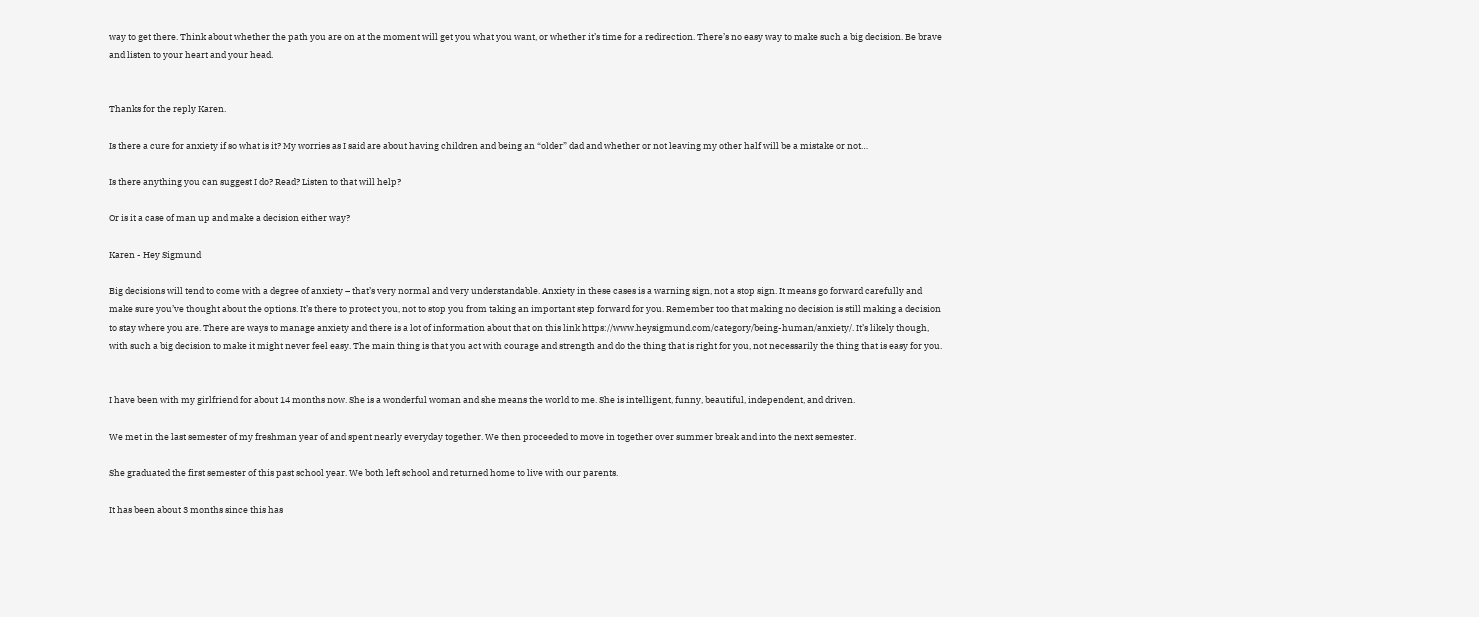way to get there. Think about whether the path you are on at the moment will get you what you want, or whether it’s time for a redirection. There’s no easy way to make such a big decision. Be brave and listen to your heart and your head.


Thanks for the reply Karen.

Is there a cure for anxiety if so what is it? My worries as I said are about having children and being an “older” dad and whether or not leaving my other half will be a mistake or not…

Is there anything you can suggest I do? Read? Listen to that will help?

Or is it a case of man up and make a decision either way?

Karen - Hey Sigmund

Big decisions will tend to come with a degree of anxiety – that’s very normal and very understandable. Anxiety in these cases is a warning sign, not a stop sign. It means go forward carefully and make sure you’ve thought about the options. It’s there to protect you, not to stop you from taking an important step forward for you. Remember too that making no decision is still making a decision to stay where you are. There are ways to manage anxiety and there is a lot of information about that on this link https://www.heysigmund.com/category/being-human/anxiety/. It’s likely though, with such a big decision to make it might never feel easy. The main thing is that you act with courage and strength and do the thing that is right for you, not necessarily the thing that is easy for you.


I have been with my girlfriend for about 14 months now. She is a wonderful woman and she means the world to me. She is intelligent, funny, beautiful, independent, and driven.

We met in the last semester of my freshman year of and spent nearly everyday together. We then proceeded to move in together over summer break and into the next semester.

She graduated the first semester of this past school year. We both left school and returned home to live with our parents.

It has been about 3 months since this has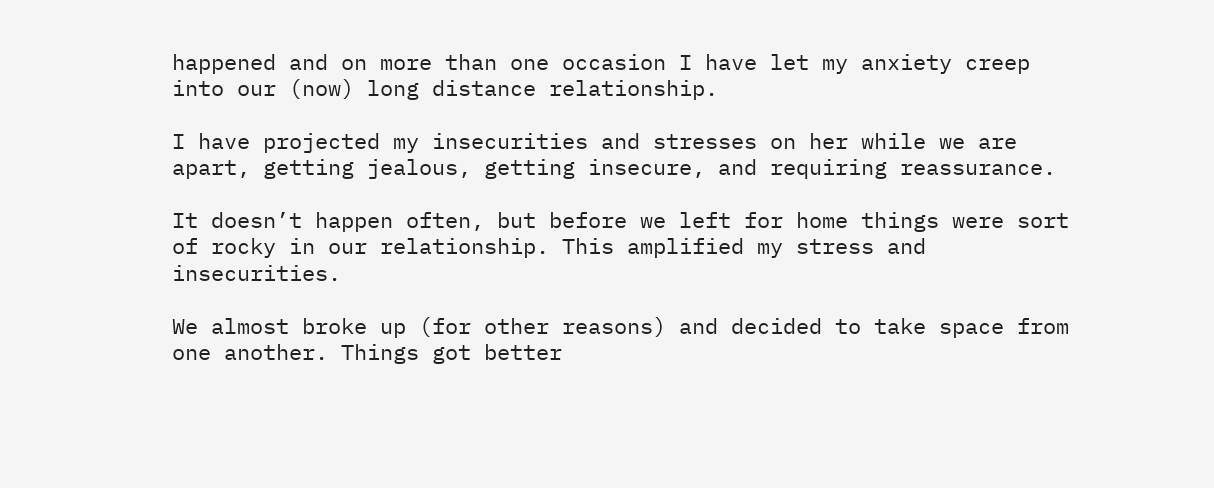happened and on more than one occasion I have let my anxiety creep into our (now) long distance relationship.

I have projected my insecurities and stresses on her while we are apart, getting jealous, getting insecure, and requiring reassurance.

It doesn’t happen often, but before we left for home things were sort of rocky in our relationship. This amplified my stress and insecurities.

We almost broke up (for other reasons) and decided to take space from one another. Things got better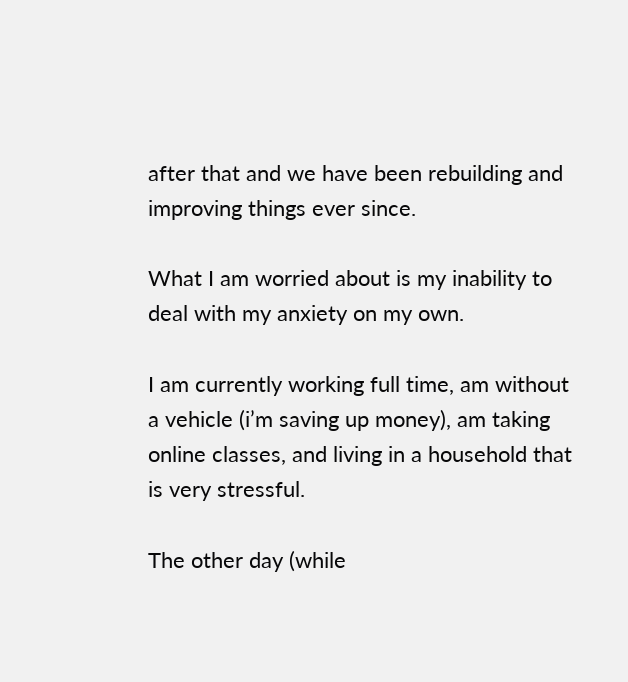after that and we have been rebuilding and improving things ever since.

What I am worried about is my inability to deal with my anxiety on my own.

I am currently working full time, am without a vehicle (i’m saving up money), am taking online classes, and living in a household that is very stressful.

The other day (while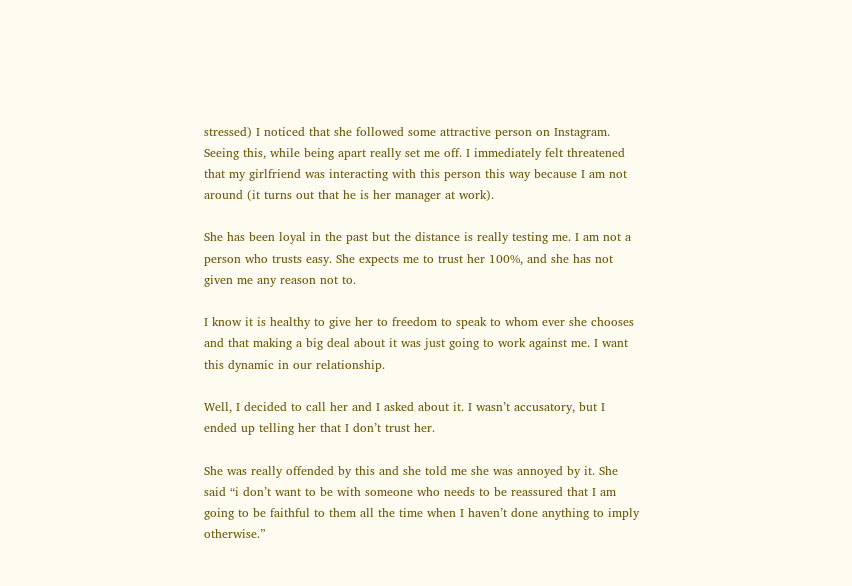stressed) I noticed that she followed some attractive person on Instagram. Seeing this, while being apart really set me off. I immediately felt threatened that my girlfriend was interacting with this person this way because I am not around (it turns out that he is her manager at work).

She has been loyal in the past but the distance is really testing me. I am not a person who trusts easy. She expects me to trust her 100%, and she has not given me any reason not to.

I know it is healthy to give her to freedom to speak to whom ever she chooses and that making a big deal about it was just going to work against me. I want this dynamic in our relationship.

Well, I decided to call her and I asked about it. I wasn’t accusatory, but I ended up telling her that I don’t trust her.

She was really offended by this and she told me she was annoyed by it. She said “i don’t want to be with someone who needs to be reassured that I am going to be faithful to them all the time when I haven’t done anything to imply otherwise.”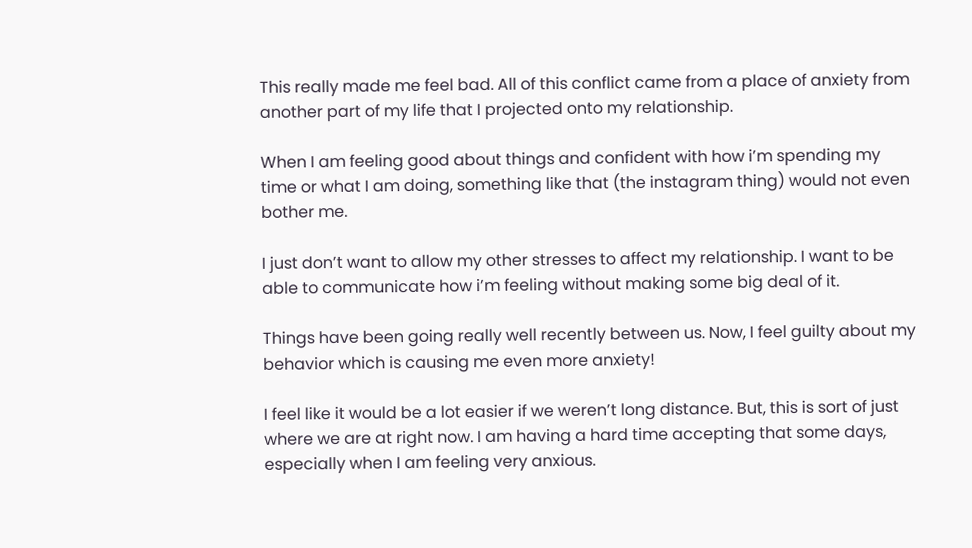This really made me feel bad. All of this conflict came from a place of anxiety from another part of my life that I projected onto my relationship.

When I am feeling good about things and confident with how i’m spending my time or what I am doing, something like that (the instagram thing) would not even bother me.

I just don’t want to allow my other stresses to affect my relationship. I want to be able to communicate how i’m feeling without making some big deal of it.

Things have been going really well recently between us. Now, I feel guilty about my behavior which is causing me even more anxiety!

I feel like it would be a lot easier if we weren’t long distance. But, this is sort of just where we are at right now. I am having a hard time accepting that some days, especially when I am feeling very anxious.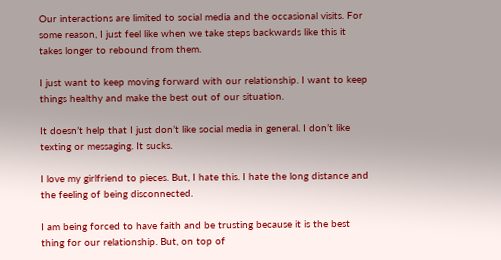Our interactions are limited to social media and the occasional visits. For some reason, I just feel like when we take steps backwards like this it takes longer to rebound from them.

I just want to keep moving forward with our relationship. I want to keep things healthy and make the best out of our situation.

It doesn’t help that I just don’t like social media in general. I don’t like texting or messaging. It sucks.

I love my girlfriend to pieces. But, I hate this. I hate the long distance and the feeling of being disconnected.

I am being forced to have faith and be trusting because it is the best thing for our relationship. But, on top of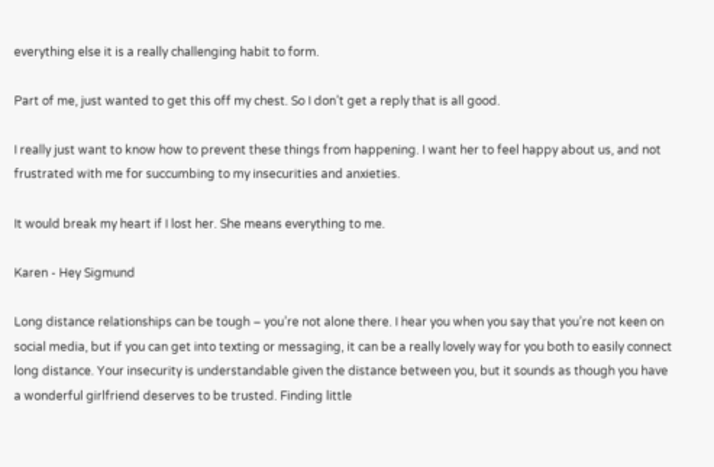everything else it is a really challenging habit to form.

Part of me, just wanted to get this off my chest. So I don’t get a reply that is all good.

I really just want to know how to prevent these things from happening. I want her to feel happy about us, and not frustrated with me for succumbing to my insecurities and anxieties.

It would break my heart if I lost her. She means everything to me.

Karen - Hey Sigmund

Long distance relationships can be tough – you’re not alone there. I hear you when you say that you’re not keen on social media, but if you can get into texting or messaging, it can be a really lovely way for you both to easily connect long distance. Your insecurity is understandable given the distance between you, but it sounds as though you have a wonderful girlfriend deserves to be trusted. Finding little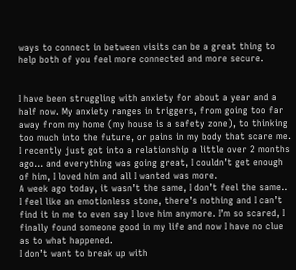ways to connect in between visits can be a great thing to help both of you feel more connected and more secure.


I have been struggling with anxiety for about a year and a half now. My anxiety ranges in triggers, from going too far away from my home (my house is a safety zone), to thinking too much into the future, or pains in my body that scare me.
I recently just got into a relationship a little over 2 months ago… and everything was going great, I couldn’t get enough of him, I loved him and all I wanted was more.
A week ago today, it wasn’t the same, I don’t feel the same.. I feel like an emotionless stone, there’s nothing and I can’t find it in me to even say I love him anymore. I’m so scared, I finally found someone good in my life and now I have no clue as to what happened.
I don’t want to break up with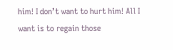him! I don’t want to hurt him! All I want is to regain those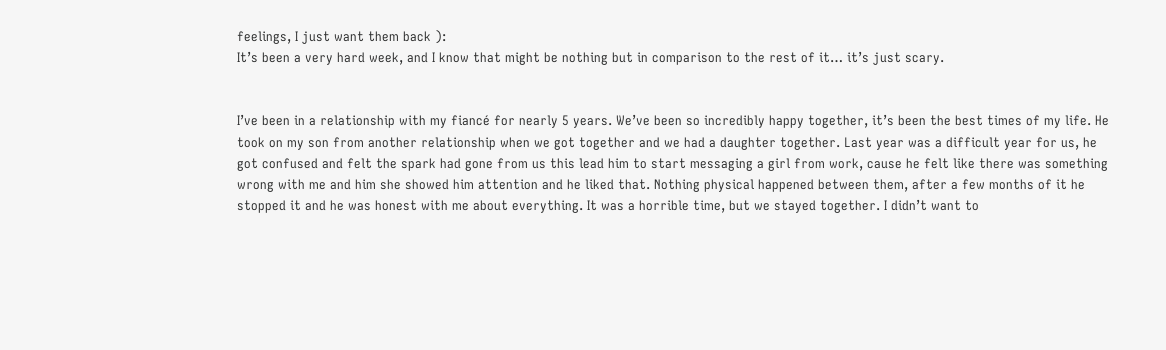feelings, I just want them back ):
It’s been a very hard week, and I know that might be nothing but in comparison to the rest of it… it’s just scary.


I’ve been in a relationship with my fiancé for nearly 5 years. We’ve been so incredibly happy together, it’s been the best times of my life. He took on my son from another relationship when we got together and we had a daughter together. Last year was a difficult year for us, he got confused and felt the spark had gone from us this lead him to start messaging a girl from work, cause he felt like there was something wrong with me and him she showed him attention and he liked that. Nothing physical happened between them, after a few months of it he stopped it and he was honest with me about everything. It was a horrible time, but we stayed together. I didn’t want to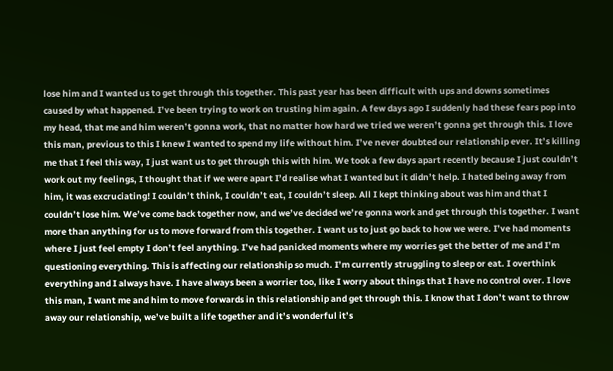lose him and I wanted us to get through this together. This past year has been difficult with ups and downs sometimes caused by what happened. I’ve been trying to work on trusting him again. A few days ago I suddenly had these fears pop into my head, that me and him weren’t gonna work, that no matter how hard we tried we weren’t gonna get through this. I love this man, previous to this I knew I wanted to spend my life without him. I’ve never doubted our relationship ever. It’s killing me that I feel this way, I just want us to get through this with him. We took a few days apart recently because I just couldn’t work out my feelings, I thought that if we were apart I’d realise what I wanted but it didn’t help. I hated being away from him, it was excruciating! I couldn’t think, I couldn’t eat, I couldn’t sleep. All I kept thinking about was him and that I couldn’t lose him. We’ve come back together now, and we’ve decided we’re gonna work and get through this together. I want more than anything for us to move forward from this together. I want us to just go back to how we were. I’ve had moments where I just feel empty I don’t feel anything. I’ve had panicked moments where my worries get the better of me and I’m questioning everything. This is affecting our relationship so much. I’m currently struggling to sleep or eat. I overthink everything and I always have. I have always been a worrier too, like I worry about things that I have no control over. I love this man, I want me and him to move forwards in this relationship and get through this. I know that I don’t want to throw away our relationship, we’ve built a life together and it’s wonderful it’s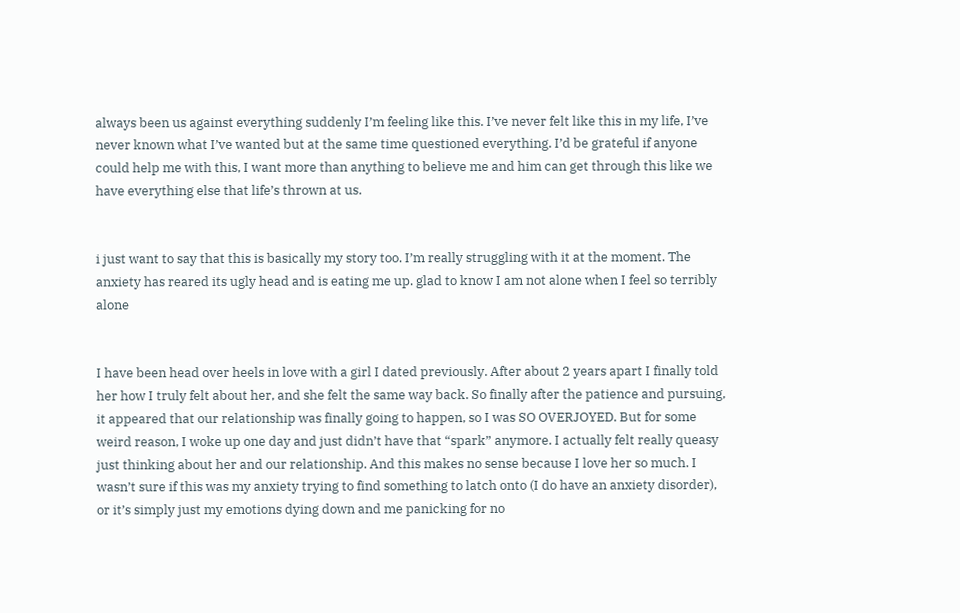always been us against everything suddenly I’m feeling like this. I’ve never felt like this in my life, I’ve never known what I’ve wanted but at the same time questioned everything. I’d be grateful if anyone could help me with this, I want more than anything to believe me and him can get through this like we have everything else that life’s thrown at us.


i just want to say that this is basically my story too. I’m really struggling with it at the moment. The anxiety has reared its ugly head and is eating me up. glad to know I am not alone when I feel so terribly alone


I have been head over heels in love with a girl I dated previously. After about 2 years apart I finally told her how I truly felt about her, and she felt the same way back. So finally after the patience and pursuing, it appeared that our relationship was finally going to happen, so I was SO OVERJOYED. But for some weird reason, I woke up one day and just didn’t have that “spark” anymore. I actually felt really queasy just thinking about her and our relationship. And this makes no sense because I love her so much. I wasn’t sure if this was my anxiety trying to find something to latch onto (I do have an anxiety disorder), or it’s simply just my emotions dying down and me panicking for no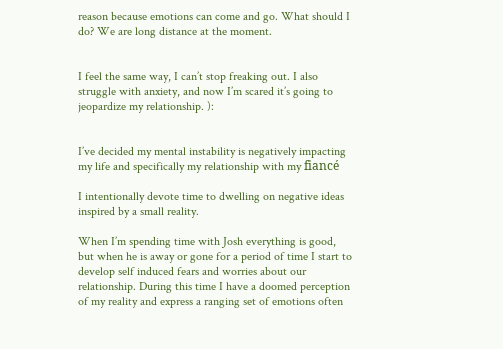reason because emotions can come and go. What should I do? We are long distance at the moment.


I feel the same way, I can’t stop freaking out. I also struggle with anxiety, and now I’m scared it’s going to jeopardize my relationship. ):


I’ve decided my mental instability is negatively impacting my life and specifically my relationship with my fiancé

I intentionally devote time to dwelling on negative ideas inspired by a small reality.

When I’m spending time with Josh everything is good, but when he is away or gone for a period of time I start to develop self induced fears and worries about our relationship. During this time I have a doomed perception of my reality and express a ranging set of emotions often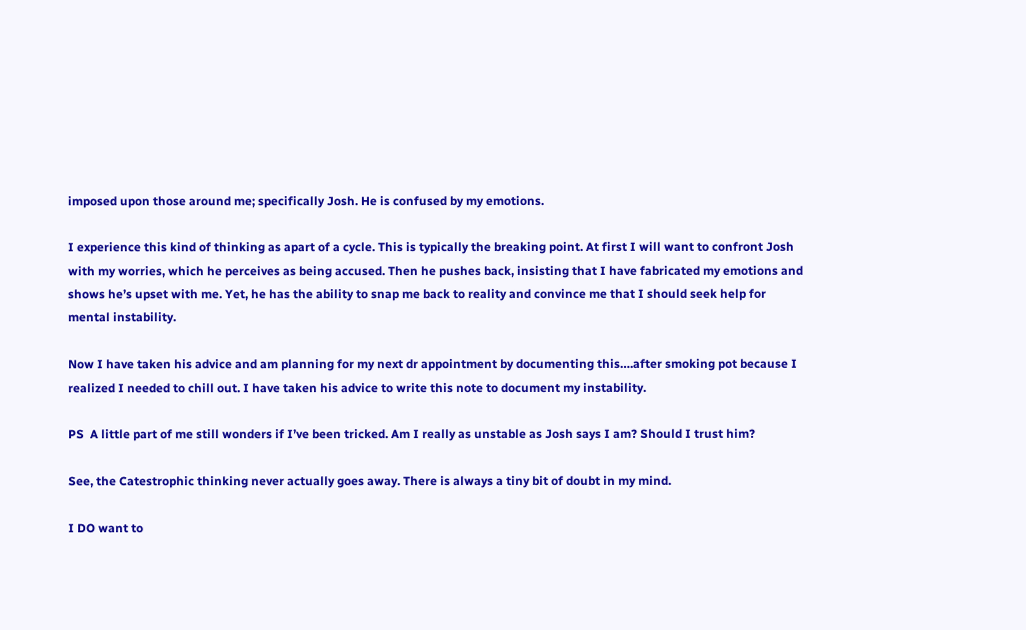imposed upon those around me; specifically Josh. He is confused by my emotions.

I experience this kind of thinking as apart of a cycle. This is typically the breaking point. At first I will want to confront Josh with my worries, which he perceives as being accused. Then he pushes back, insisting that I have fabricated my emotions and shows he’s upset with me. Yet, he has the ability to snap me back to reality and convince me that I should seek help for mental instability.

Now I have taken his advice and am planning for my next dr appointment by documenting this….after smoking pot because I realized I needed to chill out. I have taken his advice to write this note to document my instability.

PS  A little part of me still wonders if I’ve been tricked. Am I really as unstable as Josh says I am? Should I trust him?

See, the Catestrophic thinking never actually goes away. There is always a tiny bit of doubt in my mind.

I DO want to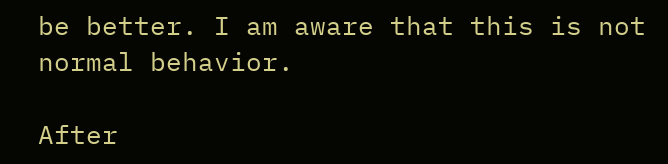be better. I am aware that this is not normal behavior.

After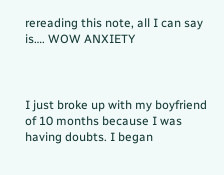rereading this note, all I can say is…. WOW ANXIETY



I just broke up with my boyfriend of 10 months because I was having doubts. I began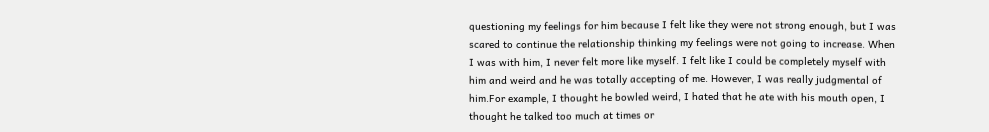questioning my feelings for him because I felt like they were not strong enough, but I was scared to continue the relationship thinking my feelings were not going to increase. When I was with him, I never felt more like myself. I felt like I could be completely myself with him and weird and he was totally accepting of me. However, I was really judgmental of him.For example, I thought he bowled weird, I hated that he ate with his mouth open, I thought he talked too much at times or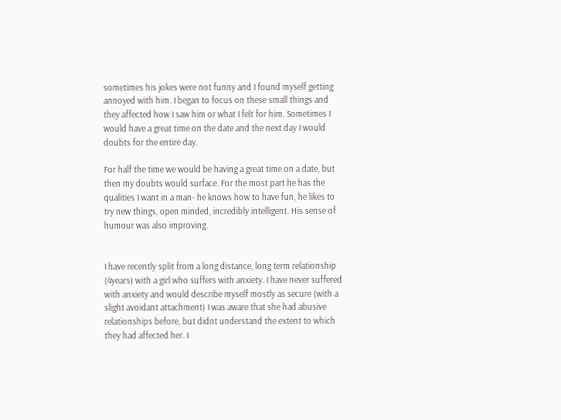sometimes his jokes were not funny and I found myself getting annoyed with him. I began to focus on these small things and they affected how I saw him or what I felt for him. Sometimes I would have a great time on the date and the next day I would doubts for the entire day.

For half the time we would be having a great time on a date, but then my doubts would surface. For the most part he has the qualities I want in a man- he knows how to have fun, he likes to try new things, open minded, incredibly intelligent. His sense of humour was also improving.


I have recently split from a long distance, long term relationship (4years) with a girl who suffers with anxiety. I have never suffered with anxiety and would describe myself mostly as secure (with a slight avoidant attachment) I was aware that she had abusive relationships before, but didnt understand the extent to which they had affected her. I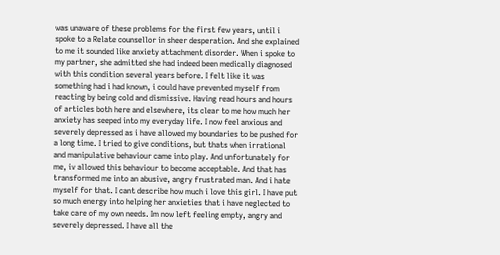was unaware of these problems for the first few years, until i spoke to a Relate counsellor in sheer desperation. And she explained to me it sounded like anxiety attachment disorder. When i spoke to my partner, she admitted she had indeed been medically diagnosed with this condition several years before. I felt like it was something had i had known, i could have prevented myself from reacting by being cold and dismissive. Having read hours and hours of articles both here and elsewhere, its clear to me how much her anxiety has seeped into my everyday life. I now feel anxious and severely depressed as i have allowed my boundaries to be pushed for a long time. I tried to give conditions, but thats when irrational and manipulative behaviour came into play. And unfortunately for me, iv allowed this behaviour to become acceptable. And that has transformed me into an abusive, angry frustrated man. And i hate myself for that. I cant describe how much i love this girl. I have put so much energy into helping her anxieties that i have neglected to take care of my own needs. Im now left feeling empty, angry and severely depressed. I have all the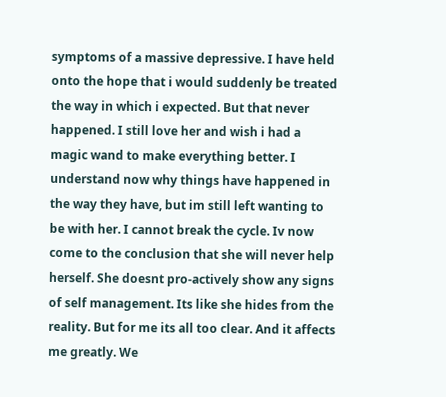symptoms of a massive depressive. I have held onto the hope that i would suddenly be treated the way in which i expected. But that never happened. I still love her and wish i had a magic wand to make everything better. I understand now why things have happened in the way they have, but im still left wanting to be with her. I cannot break the cycle. Iv now come to the conclusion that she will never help herself. She doesnt pro-actively show any signs of self management. Its like she hides from the reality. But for me its all too clear. And it affects me greatly. We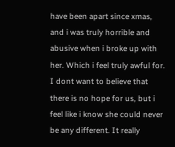have been apart since xmas, and i was truly horrible and abusive when i broke up with her. Which i feel truly awful for. I dont want to believe that there is no hope for us, but i feel like i know she could never be any different. It really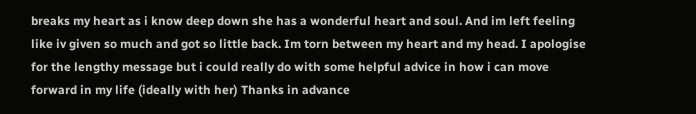breaks my heart as i know deep down she has a wonderful heart and soul. And im left feeling like iv given so much and got so little back. Im torn between my heart and my head. I apologise for the lengthy message but i could really do with some helpful advice in how i can move forward in my life (ideally with her) Thanks in advance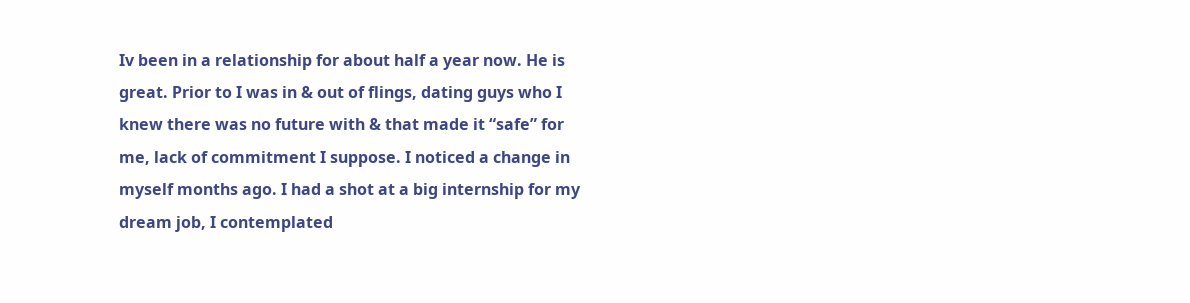Iv been in a relationship for about half a year now. He is great. Prior to I was in & out of flings, dating guys who I knew there was no future with & that made it “safe” for me, lack of commitment I suppose. I noticed a change in myself months ago. I had a shot at a big internship for my dream job, I contemplated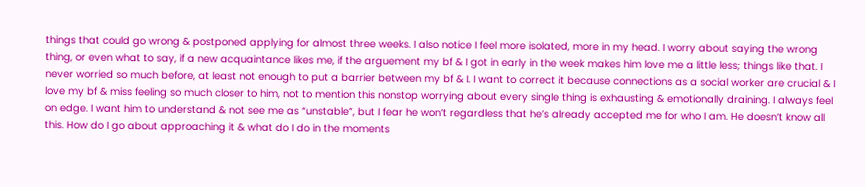things that could go wrong & postponed applying for almost three weeks. I also notice I feel more isolated, more in my head. I worry about saying the wrong thing, or even what to say, if a new acquaintance likes me, if the arguement my bf & I got in early in the week makes him love me a little less; things like that. I never worried so much before, at least not enough to put a barrier between my bf & I. I want to correct it because connections as a social worker are crucial & I love my bf & miss feeling so much closer to him, not to mention this nonstop worrying about every single thing is exhausting & emotionally draining. I always feel on edge. I want him to understand & not see me as “unstable”, but I fear he won’t regardless that he’s already accepted me for who I am. He doesn’t know all this. How do I go about approaching it & what do I do in the moments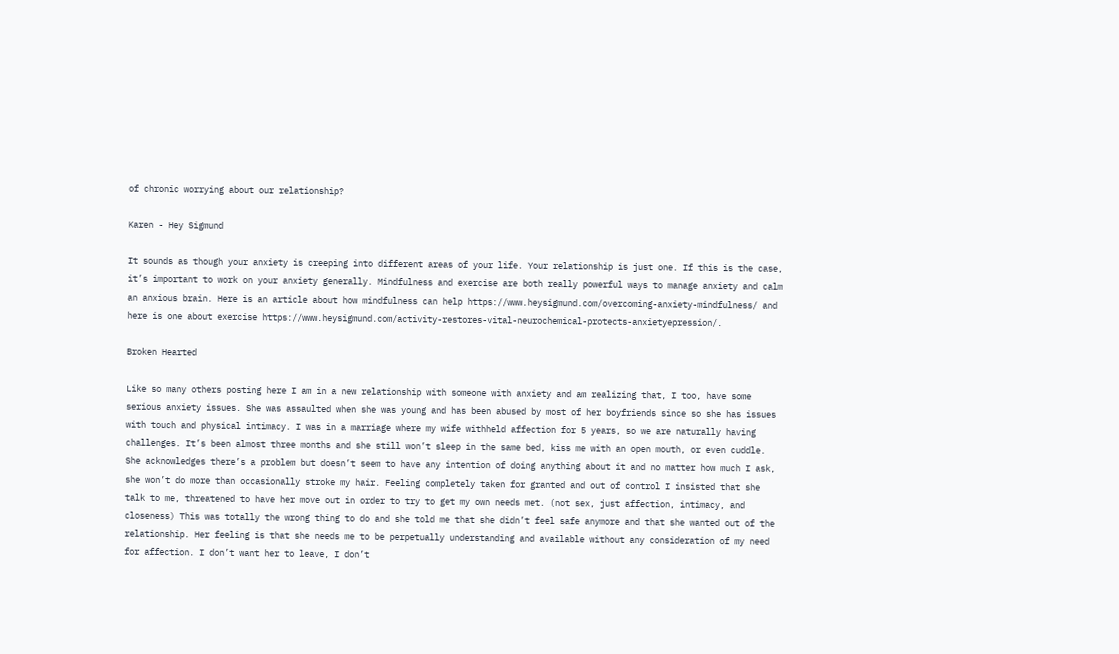of chronic worrying about our relationship?

Karen - Hey Sigmund

It sounds as though your anxiety is creeping into different areas of your life. Your relationship is just one. If this is the case, it’s important to work on your anxiety generally. Mindfulness and exercise are both really powerful ways to manage anxiety and calm an anxious brain. Here is an article about how mindfulness can help https://www.heysigmund.com/overcoming-anxiety-mindfulness/ and here is one about exercise https://www.heysigmund.com/activity-restores-vital-neurochemical-protects-anxietyepression/.

Broken Hearted

Like so many others posting here I am in a new relationship with someone with anxiety and am realizing that, I too, have some serious anxiety issues. She was assaulted when she was young and has been abused by most of her boyfriends since so she has issues with touch and physical intimacy. I was in a marriage where my wife withheld affection for 5 years, so we are naturally having challenges. It’s been almost three months and she still won’t sleep in the same bed, kiss me with an open mouth, or even cuddle. She acknowledges there’s a problem but doesn’t seem to have any intention of doing anything about it and no matter how much I ask, she won’t do more than occasionally stroke my hair. Feeling completely taken for granted and out of control I insisted that she talk to me, threatened to have her move out in order to try to get my own needs met. (not sex, just affection, intimacy, and closeness) This was totally the wrong thing to do and she told me that she didn’t feel safe anymore and that she wanted out of the relationship. Her feeling is that she needs me to be perpetually understanding and available without any consideration of my need for affection. I don’t want her to leave, I don’t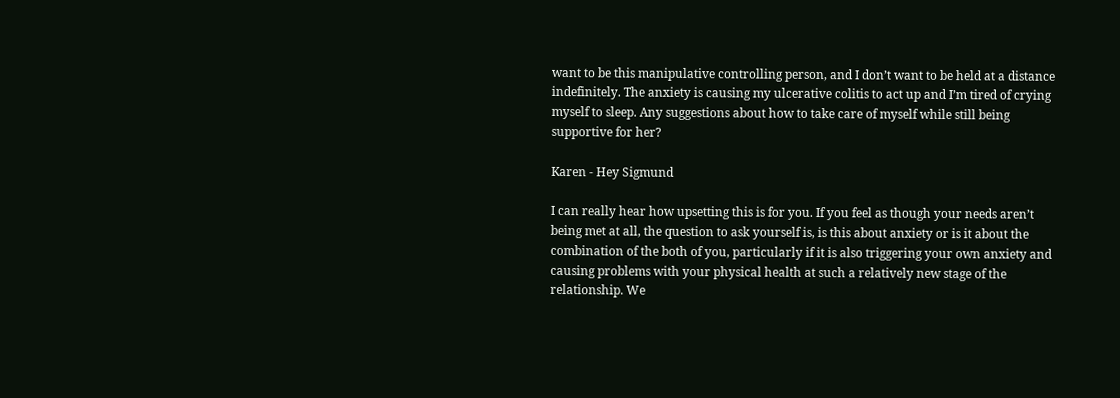want to be this manipulative controlling person, and I don’t want to be held at a distance indefinitely. The anxiety is causing my ulcerative colitis to act up and I’m tired of crying myself to sleep. Any suggestions about how to take care of myself while still being supportive for her?

Karen - Hey Sigmund

I can really hear how upsetting this is for you. If you feel as though your needs aren’t being met at all, the question to ask yourself is, is this about anxiety or is it about the combination of the both of you, particularly if it is also triggering your own anxiety and causing problems with your physical health at such a relatively new stage of the relationship. We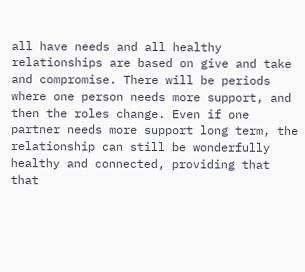all have needs and all healthy relationships are based on give and take and compromise. There will be periods where one person needs more support, and then the roles change. Even if one partner needs more support long term, the relationship can still be wonderfully healthy and connected, providing that that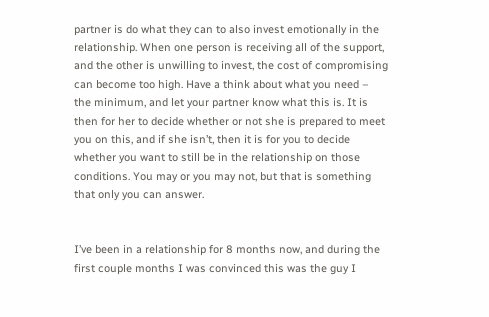partner is do what they can to also invest emotionally in the relationship. When one person is receiving all of the support, and the other is unwilling to invest, the cost of compromising can become too high. Have a think about what you need – the minimum, and let your partner know what this is. It is then for her to decide whether or not she is prepared to meet you on this, and if she isn’t, then it is for you to decide whether you want to still be in the relationship on those conditions. You may or you may not, but that is something that only you can answer.


I’ve been in a relationship for 8 months now, and during the first couple months I was convinced this was the guy I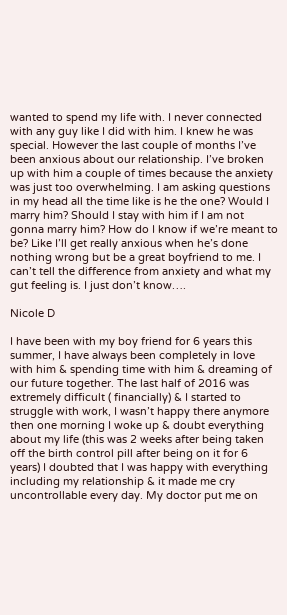wanted to spend my life with. I never connected with any guy like I did with him. I knew he was special. However the last couple of months I’ve been anxious about our relationship. I’ve broken up with him a couple of times because the anxiety was just too overwhelming. I am asking questions in my head all the time like is he the one? Would I marry him? Should I stay with him if I am not gonna marry him? How do I know if we’re meant to be? Like I’ll get really anxious when he’s done nothing wrong but be a great boyfriend to me. I can’t tell the difference from anxiety and what my gut feeling is. I just don’t know….

Nicole D

I have been with my boy friend for 6 years this summer, I have always been completely in love with him & spending time with him & dreaming of our future together. The last half of 2016 was extremely difficult ( financially) & I started to struggle with work, I wasn’t happy there anymore then one morning I woke up & doubt everything about my life (this was 2 weeks after being taken off the birth control pill after being on it for 6 years) I doubted that I was happy with everything including my relationship & it made me cry uncontrollable every day. My doctor put me on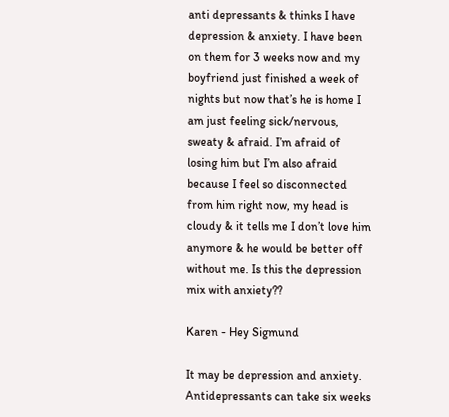anti depressants & thinks I have depression & anxiety. I have been on them for 3 weeks now and my boyfriend just finished a week of nights but now that’s he is home I am just feeling sick/nervous, sweaty & afraid. I’m afraid of losing him but I’m also afraid because I feel so disconnected from him right now, my head is cloudy & it tells me I don’t love him anymore & he would be better off without me. Is this the depression mix with anxiety??

Karen - Hey Sigmund

It may be depression and anxiety. Antidepressants can take six weeks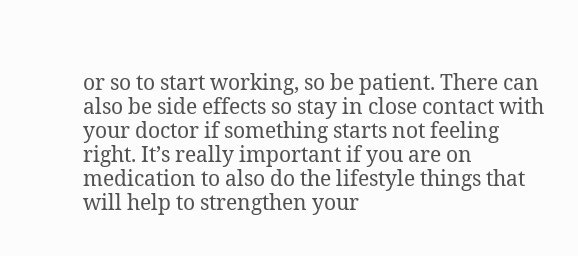or so to start working, so be patient. There can also be side effects so stay in close contact with your doctor if something starts not feeling right. It’s really important if you are on medication to also do the lifestyle things that will help to strengthen your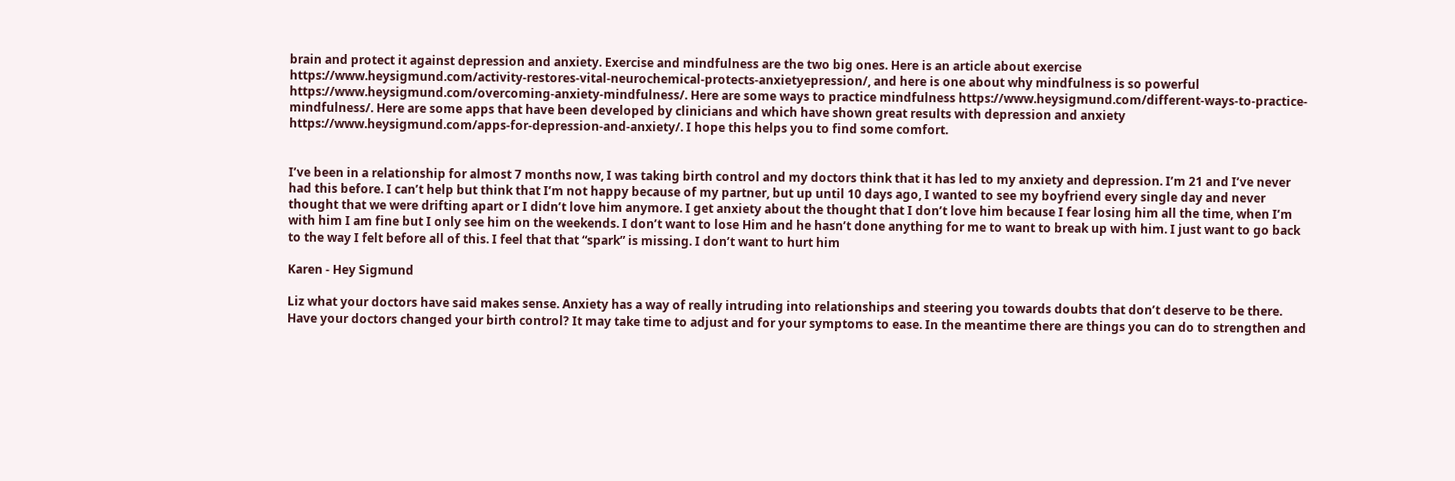brain and protect it against depression and anxiety. Exercise and mindfulness are the two big ones. Here is an article about exercise https://www.heysigmund.com/activity-restores-vital-neurochemical-protects-anxietyepression/, and here is one about why mindfulness is so powerful https://www.heysigmund.com/overcoming-anxiety-mindfulness/. Here are some ways to practice mindfulness https://www.heysigmund.com/different-ways-to-practice-mindfulness/. Here are some apps that have been developed by clinicians and which have shown great results with depression and anxiety https://www.heysigmund.com/apps-for-depression-and-anxiety/. I hope this helps you to find some comfort.


I’ve been in a relationship for almost 7 months now, I was taking birth control and my doctors think that it has led to my anxiety and depression. I’m 21 and I’ve never had this before. I can’t help but think that I’m not happy because of my partner, but up until 10 days ago, I wanted to see my boyfriend every single day and never thought that we were drifting apart or I didn’t love him anymore. I get anxiety about the thought that I don’t love him because I fear losing him all the time, when I’m with him I am fine but I only see him on the weekends. I don’t want to lose Him and he hasn’t done anything for me to want to break up with him. I just want to go back to the way I felt before all of this. I feel that that “spark” is missing. I don’t want to hurt him

Karen - Hey Sigmund

Liz what your doctors have said makes sense. Anxiety has a way of really intruding into relationships and steering you towards doubts that don’t deserve to be there. Have your doctors changed your birth control? It may take time to adjust and for your symptoms to ease. In the meantime there are things you can do to strengthen and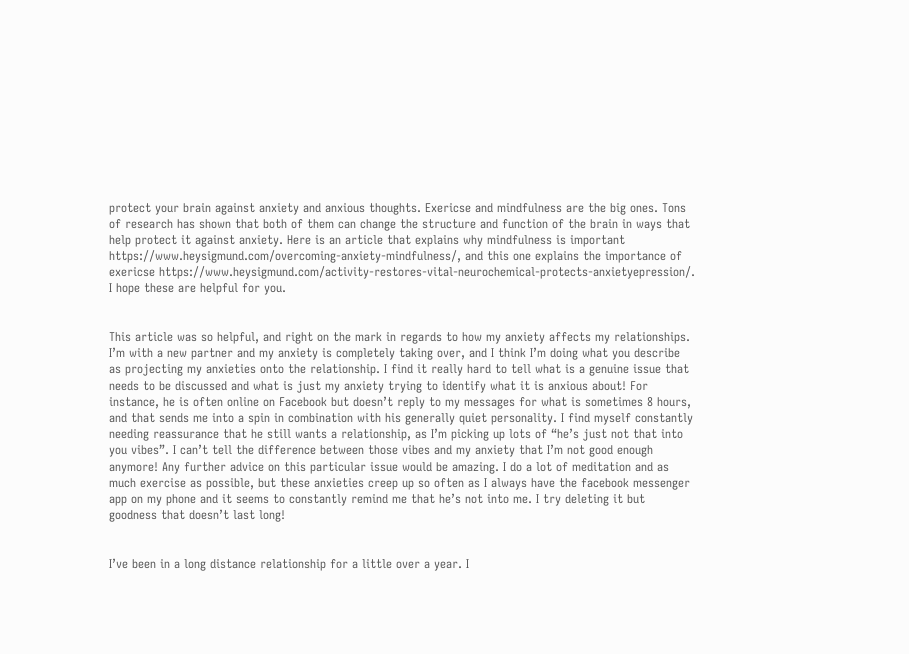protect your brain against anxiety and anxious thoughts. Exericse and mindfulness are the big ones. Tons of research has shown that both of them can change the structure and function of the brain in ways that help protect it against anxiety. Here is an article that explains why mindfulness is important https://www.heysigmund.com/overcoming-anxiety-mindfulness/, and this one explains the importance of exericse https://www.heysigmund.com/activity-restores-vital-neurochemical-protects-anxietyepression/. I hope these are helpful for you.


This article was so helpful, and right on the mark in regards to how my anxiety affects my relationships. I’m with a new partner and my anxiety is completely taking over, and I think I’m doing what you describe as projecting my anxieties onto the relationship. I find it really hard to tell what is a genuine issue that needs to be discussed and what is just my anxiety trying to identify what it is anxious about! For instance, he is often online on Facebook but doesn’t reply to my messages for what is sometimes 8 hours, and that sends me into a spin in combination with his generally quiet personality. I find myself constantly needing reassurance that he still wants a relationship, as I’m picking up lots of “he’s just not that into you vibes”. I can’t tell the difference between those vibes and my anxiety that I’m not good enough anymore! Any further advice on this particular issue would be amazing. I do a lot of meditation and as much exercise as possible, but these anxieties creep up so often as I always have the facebook messenger app on my phone and it seems to constantly remind me that he’s not into me. I try deleting it but goodness that doesn’t last long!


I’ve been in a long distance relationship for a little over a year. I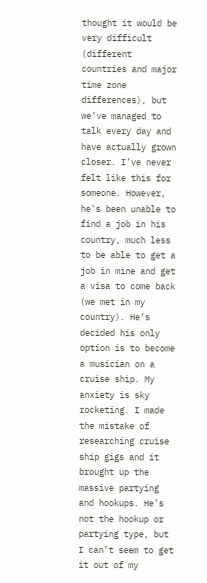thought it would be very difficult (different countries and major time zone differences), but we’ve managed to talk every day and have actually grown closer. I’ve never felt like this for someone. However, he’s been unable to find a job in his country, much less to be able to get a job in mine and get a visa to come back (we met in my country). He’s decided his only option is to become a musician on a cruise ship. My anxiety is sky rocketing. I made the mistake of researching cruise ship gigs and it brought up the massive partying and hookups. He’s not the hookup or partying type, but I can’t seem to get it out of my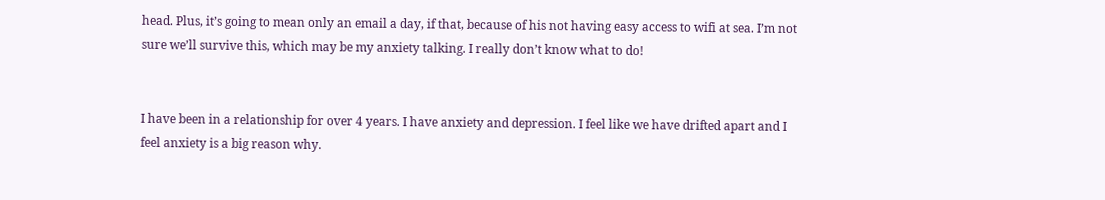head. Plus, it’s going to mean only an email a day, if that, because of his not having easy access to wifi at sea. I’m not sure we’ll survive this, which may be my anxiety talking. I really don’t know what to do!


I have been in a relationship for over 4 years. I have anxiety and depression. I feel like we have drifted apart and I feel anxiety is a big reason why.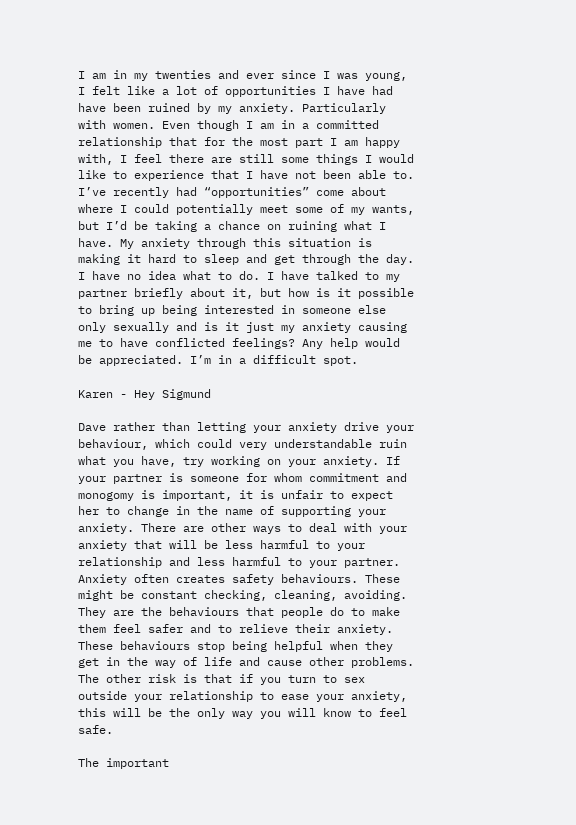I am in my twenties and ever since I was young, I felt like a lot of opportunities I have had have been ruined by my anxiety. Particularly with women. Even though I am in a committed relationship that for the most part I am happy with, I feel there are still some things I would like to experience that I have not been able to. I’ve recently had “opportunities” come about where I could potentially meet some of my wants, but I’d be taking a chance on ruining what I have. My anxiety through this situation is making it hard to sleep and get through the day. I have no idea what to do. I have talked to my partner briefly about it, but how is it possible to bring up being interested in someone else only sexually and is it just my anxiety causing me to have conflicted feelings? Any help would be appreciated. I’m in a difficult spot.

Karen - Hey Sigmund

Dave rather than letting your anxiety drive your behaviour, which could very understandable ruin what you have, try working on your anxiety. If your partner is someone for whom commitment and monogomy is important, it is unfair to expect her to change in the name of supporting your anxiety. There are other ways to deal with your anxiety that will be less harmful to your relationship and less harmful to your partner. Anxiety often creates safety behaviours. These might be constant checking, cleaning, avoiding. They are the behaviours that people do to make them feel safer and to relieve their anxiety. These behaviours stop being helpful when they get in the way of life and cause other problems. The other risk is that if you turn to sex outside your relationship to ease your anxiety, this will be the only way you will know to feel safe.

The important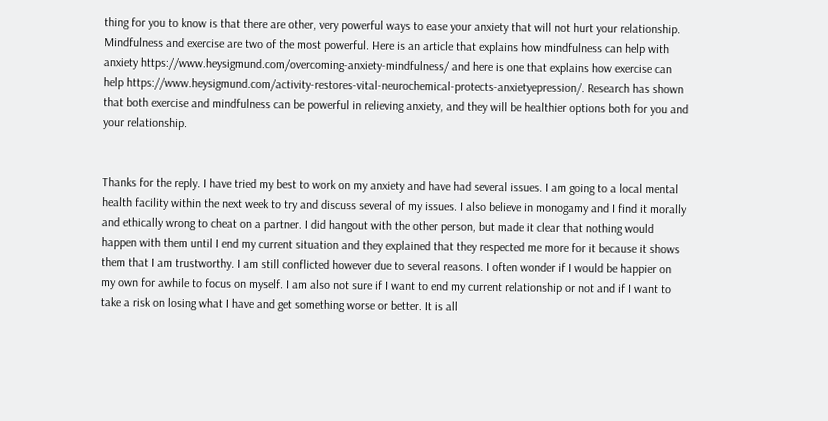thing for you to know is that there are other, very powerful ways to ease your anxiety that will not hurt your relationship. Mindfulness and exercise are two of the most powerful. Here is an article that explains how mindfulness can help with anxiety https://www.heysigmund.com/overcoming-anxiety-mindfulness/ and here is one that explains how exercise can help https://www.heysigmund.com/activity-restores-vital-neurochemical-protects-anxietyepression/. Research has shown that both exercise and mindfulness can be powerful in relieving anxiety, and they will be healthier options both for you and your relationship.


Thanks for the reply. I have tried my best to work on my anxiety and have had several issues. I am going to a local mental health facility within the next week to try and discuss several of my issues. I also believe in monogamy and I find it morally and ethically wrong to cheat on a partner. I did hangout with the other person, but made it clear that nothing would happen with them until I end my current situation and they explained that they respected me more for it because it shows them that I am trustworthy. I am still conflicted however due to several reasons. I often wonder if I would be happier on my own for awhile to focus on myself. I am also not sure if I want to end my current relationship or not and if I want to take a risk on losing what I have and get something worse or better. It is all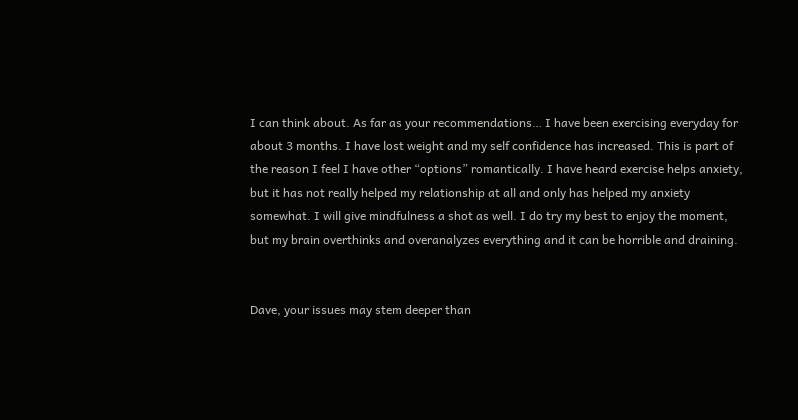I can think about. As far as your recommendations… I have been exercising everyday for about 3 months. I have lost weight and my self confidence has increased. This is part of the reason I feel I have other “options” romantically. I have heard exercise helps anxiety, but it has not really helped my relationship at all and only has helped my anxiety somewhat. I will give mindfulness a shot as well. I do try my best to enjoy the moment, but my brain overthinks and overanalyzes everything and it can be horrible and draining.


Dave, your issues may stem deeper than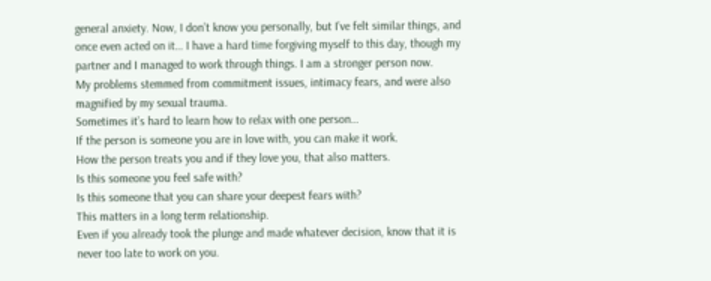general anxiety. Now, I don’t know you personally, but I’ve felt similar things, and once even acted on it… I have a hard time forgiving myself to this day, though my partner and I managed to work through things. I am a stronger person now.
My problems stemmed from commitment issues, intimacy fears, and were also magnified by my sexual trauma.
Sometimes it’s hard to learn how to relax with one person…
If the person is someone you are in love with, you can make it work.
How the person treats you and if they love you, that also matters.
Is this someone you feel safe with?
Is this someone that you can share your deepest fears with?
This matters in a long term relationship.
Even if you already took the plunge and made whatever decision, know that it is never too late to work on you.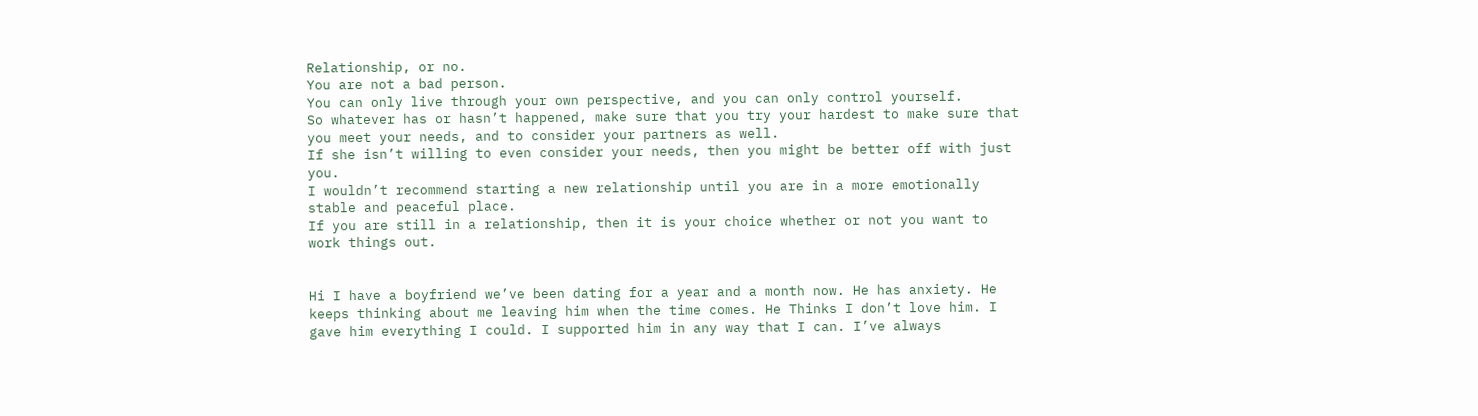Relationship, or no.
You are not a bad person.
You can only live through your own perspective, and you can only control yourself.
So whatever has or hasn’t happened, make sure that you try your hardest to make sure that you meet your needs, and to consider your partners as well.
If she isn’t willing to even consider your needs, then you might be better off with just you.
I wouldn’t recommend starting a new relationship until you are in a more emotionally stable and peaceful place.
If you are still in a relationship, then it is your choice whether or not you want to work things out.


Hi I have a boyfriend we’ve been dating for a year and a month now. He has anxiety. He keeps thinking about me leaving him when the time comes. He Thinks I don’t love him. I gave him everything I could. I supported him in any way that I can. I’ve always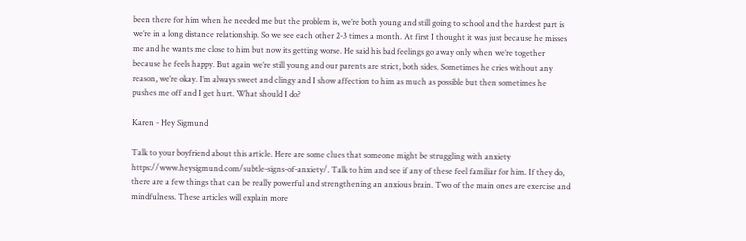been there for him when he needed me but the problem is, we’re both young and still going to school and the hardest part is we’re in a long distance relationship. So we see each other 2-3 times a month. At first I thought it was just because he misses me and he wants me close to him but now its getting worse. He said his bad feelings go away only when we’re together because he feels happy. But again we’re still young and our parents are strict, both sides. Sometimes he cries without any reason, we’re okay. I’m always sweet and clingy and I show affection to him as much as possible but then sometimes he pushes me off and I get hurt. What should I do?

Karen - Hey Sigmund

Talk to your boyfriend about this article. Here are some clues that someone might be struggling with anxiety https://www.heysigmund.com/subtle-signs-of-anxiety/. Talk to him and see if any of these feel familiar for him. If they do, there are a few things that can be really powerful and strengthening an anxious brain. Two of the main ones are exercise and mindfulness. These articles will explain more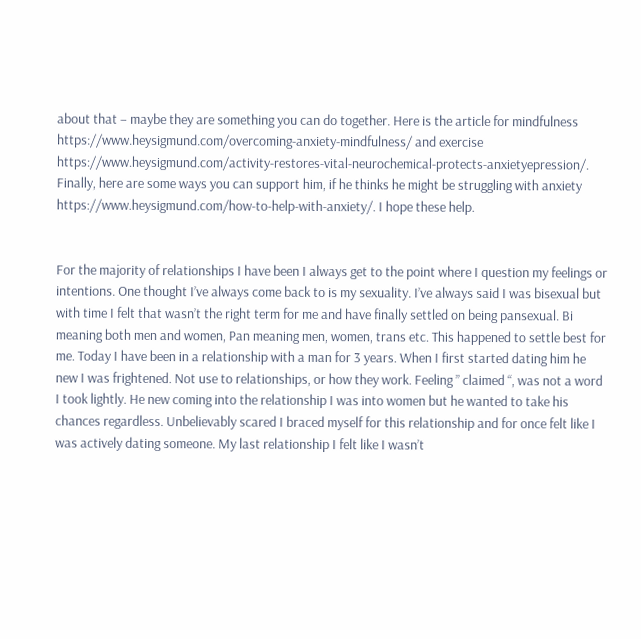about that – maybe they are something you can do together. Here is the article for mindfulness https://www.heysigmund.com/overcoming-anxiety-mindfulness/ and exercise https://www.heysigmund.com/activity-restores-vital-neurochemical-protects-anxietyepression/. Finally, here are some ways you can support him, if he thinks he might be struggling with anxiety https://www.heysigmund.com/how-to-help-with-anxiety/. I hope these help.


For the majority of relationships I have been I always get to the point where I question my feelings or intentions. One thought I’ve always come back to is my sexuality. I’ve always said I was bisexual but with time I felt that wasn’t the right term for me and have finally settled on being pansexual. Bi meaning both men and women, Pan meaning men, women, trans etc. This happened to settle best for me. Today I have been in a relationship with a man for 3 years. When I first started dating him he new I was frightened. Not use to relationships, or how they work. Feeling ” claimed “, was not a word I took lightly. He new coming into the relationship I was into women but he wanted to take his chances regardless. Unbelievably scared I braced myself for this relationship and for once felt like I was actively dating someone. My last relationship I felt like I wasn’t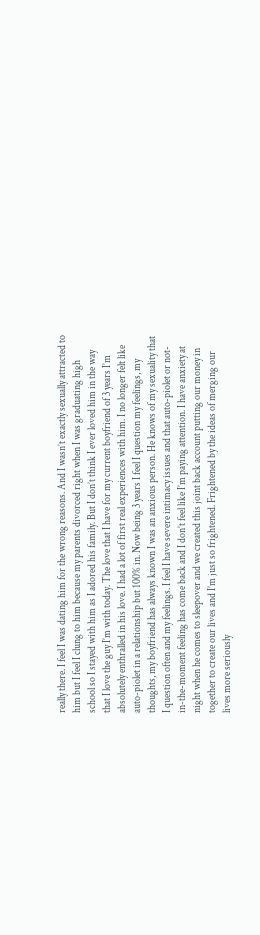really there. I feel I was dating him for the wrong reasons. And I wasn’t exactly sexually attracted to him but I feel I clung to him because my parents divorced right when I was graduating high school so I stayed with him as I adored his family. But I don’t think I ever loved him in the way that I love the guy I’m with today. The love that I have for my current boyfriend of 3 years I’m absolutely enthralled in his love. I had a lot of first real experiences with him. I no longer felt like auto-piolet in a relationship but 100% in. Now being 3 years I feel I question my feelings, my thoughts, my boyfriend has always known I was an anxious person. He knows of my sexuality that I question often and my feelings. I feel I have severe intimacy issues and that auto-piolet or not-in-the-moment feeling has come back and I don’t feel like I’m paying attention. I have anxiety at night when he comes to sleepover and we created this joint back account putting our money in together to create our lives and I’m just so frightened. Frightened by the ideas of merging our lives more seriously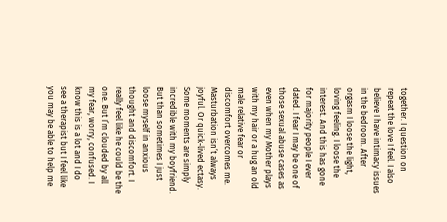together. I question on repeat the love I feel. I also believe I have intimacy issues in the bedroom. After orgasm I loose the light, loving feeling. I loose the interest. And this has gone for majority people I ever dated. I fear I may be one of those sexual abuse cases as even when my Mother plays with my hair or a hug an old male relative fear or discomfort overcomes me. Masturbation isn’t always joyful. Or quick-lived ectasy. Some moments are simply incredible with my boyfriend. But than sometimes I just loose myself in anxious thought and discomfort. I really feel like he could be the one. But I’m clouded by all my fear, worry, confused. I know this is a lot and I do see a therapist but I feel like you may be able to help me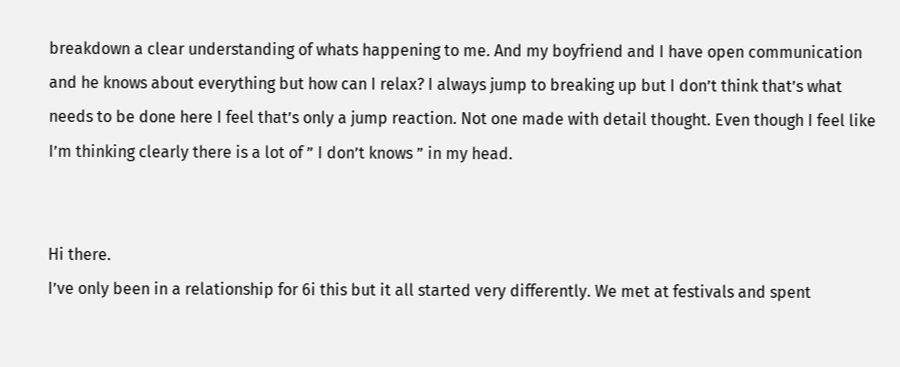breakdown a clear understanding of whats happening to me. And my boyfriend and I have open communication and he knows about everything but how can I relax? I always jump to breaking up but I don’t think that’s what needs to be done here I feel that’s only a jump reaction. Not one made with detail thought. Even though I feel like I’m thinking clearly there is a lot of ” I don’t knows ” in my head.


Hi there.
I’ve only been in a relationship for 6i this but it all started very differently. We met at festivals and spent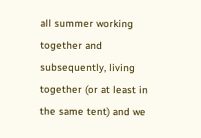all summer working together and subsequently, living together (or at least in the same tent) and we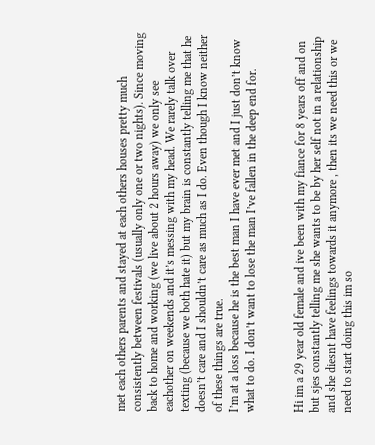met each others parents and stayed at each others houses pretty much consistently between festivals (usually only one or two nights). Since moving back to home and working (we live about 2 hours away) we only see eachother on weekends and it’s messing with my head. We rarely talk over texting (because we both hate it) but my brain is constantly telling me that he doesn’t care and I shouldn’t care as much as I do. Even though I know neither of these things are true.
I’m at a loss because he is the best man I have ever met and I just don’t know what to do. I don’t want to lose the man I’ve fallen in the deep end for.


Hi im a 29 year old female and ive been with my fiance for 8 years off and on but sjes constantly telling me she wants to be by her self not in a relationship and she diesnt have feelings towards it anymore , then its we need this or we need to start doing this im so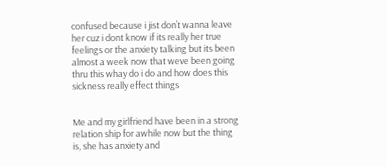confused because i jist don’t wanna leave her cuz i dont know if its really her true feelings or the anxiety talking but its been almost a week now that weve been going thru this whay do i do and how does this sickness really effect things


Me and my girlfriend have been in a strong relation ship for awhile now but the thing is, she has anxiety and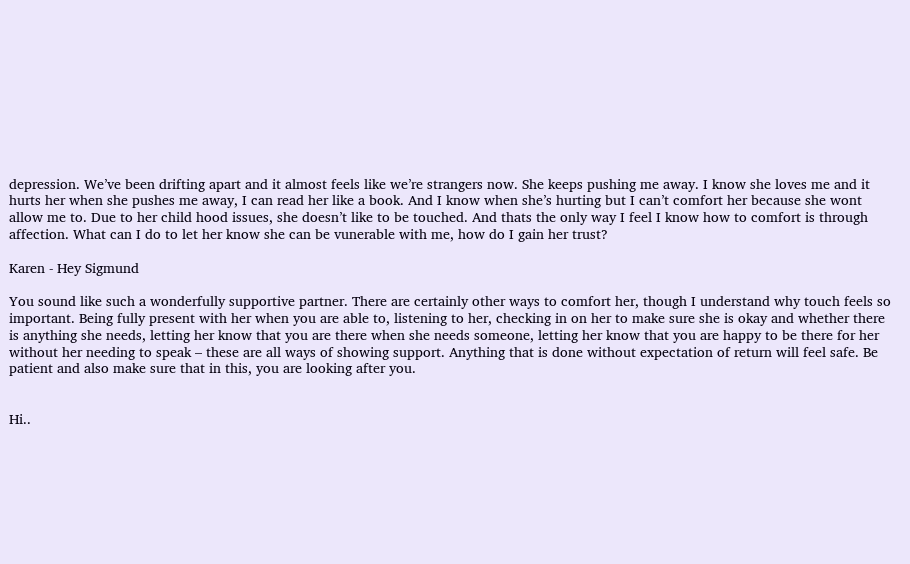depression. We’ve been drifting apart and it almost feels like we’re strangers now. She keeps pushing me away. I know she loves me and it hurts her when she pushes me away, I can read her like a book. And I know when she’s hurting but I can’t comfort her because she wont allow me to. Due to her child hood issues, she doesn’t like to be touched. And thats the only way I feel I know how to comfort is through affection. What can I do to let her know she can be vunerable with me, how do I gain her trust?

Karen - Hey Sigmund

You sound like such a wonderfully supportive partner. There are certainly other ways to comfort her, though I understand why touch feels so important. Being fully present with her when you are able to, listening to her, checking in on her to make sure she is okay and whether there is anything she needs, letting her know that you are there when she needs someone, letting her know that you are happy to be there for her without her needing to speak – these are all ways of showing support. Anything that is done without expectation of return will feel safe. Be patient and also make sure that in this, you are looking after you.


Hi..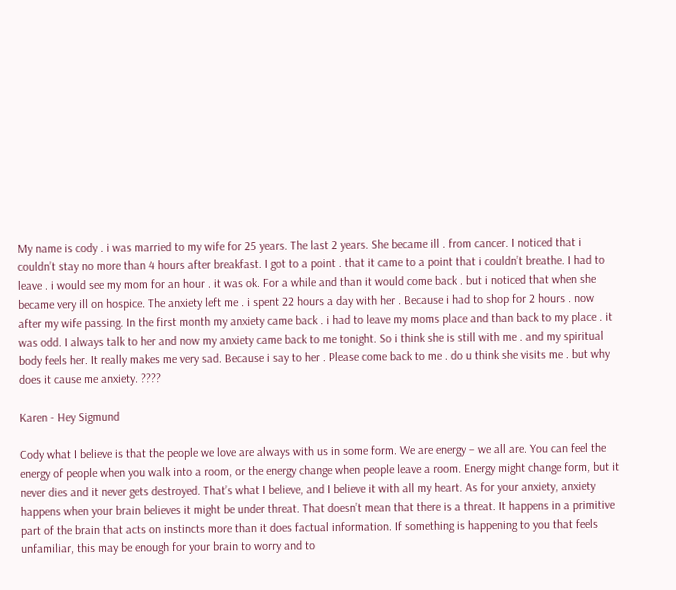My name is cody . i was married to my wife for 25 years. The last 2 years. She became ill . from cancer. I noticed that i couldn’t stay no more than 4 hours after breakfast. I got to a point . that it came to a point that i couldn’t breathe. I had to leave . i would see my mom for an hour . it was ok. For a while and than it would come back . but i noticed that when she became very ill on hospice. The anxiety left me . i spent 22 hours a day with her . Because i had to shop for 2 hours . now after my wife passing. In the first month my anxiety came back . i had to leave my moms place and than back to my place . it was odd. I always talk to her and now my anxiety came back to me tonight. So i think she is still with me . and my spiritual body feels her. It really makes me very sad. Because i say to her . Please come back to me . do u think she visits me . but why does it cause me anxiety. ????

Karen - Hey Sigmund

Cody what I believe is that the people we love are always with us in some form. We are energy – we all are. You can feel the energy of people when you walk into a room, or the energy change when people leave a room. Energy might change form, but it never dies and it never gets destroyed. That’s what I believe, and I believe it with all my heart. As for your anxiety, anxiety happens when your brain believes it might be under threat. That doesn’t mean that there is a threat. It happens in a primitive part of the brain that acts on instincts more than it does factual information. If something is happening to you that feels unfamiliar, this may be enough for your brain to worry and to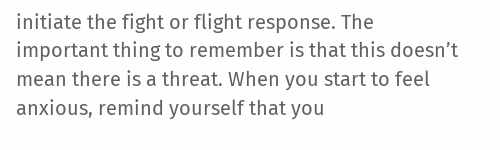initiate the fight or flight response. The important thing to remember is that this doesn’t mean there is a threat. When you start to feel anxious, remind yourself that you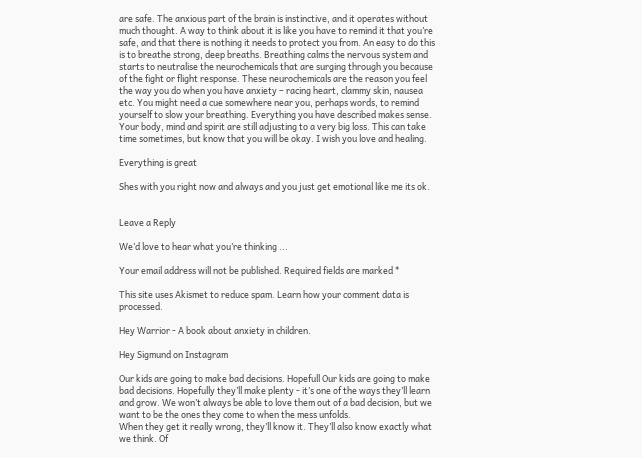are safe. The anxious part of the brain is instinctive, and it operates without much thought. A way to think about it is like you have to remind it that you’re safe, and that there is nothing it needs to protect you from. An easy to do this is to breathe strong, deep breaths. Breathing calms the nervous system and starts to neutralise the neurochemicals that are surging through you because of the fight or flight response. These neurochemicals are the reason you feel the way you do when you have anxiety – racing heart, clammy skin, nausea etc. You might need a cue somewhere near you, perhaps words, to remind yourself to slow your breathing. Everything you have described makes sense. Your body, mind and spirit are still adjusting to a very big loss. This can take time sometimes, but know that you will be okay. I wish you love and healing.

Everything is great

Shes with you right now and always and you just get emotional like me its ok.


Leave a Reply

We’d love to hear what you’re thinking ...

Your email address will not be published. Required fields are marked *

This site uses Akismet to reduce spam. Learn how your comment data is processed.

Hey Warrior - A book about anxiety in children.

Hey Sigmund on Instagram

Our kids are going to make bad decisions. Hopefull Our kids are going to make bad decisions. Hopefully they’ll make plenty - it’s one of the ways they’ll learn and grow. We won’t always be able to love them out of a bad decision, but we want to be the ones they come to when the mess unfolds.
When they get it really wrong, they’ll know it. They’ll also know exactly what we think. Of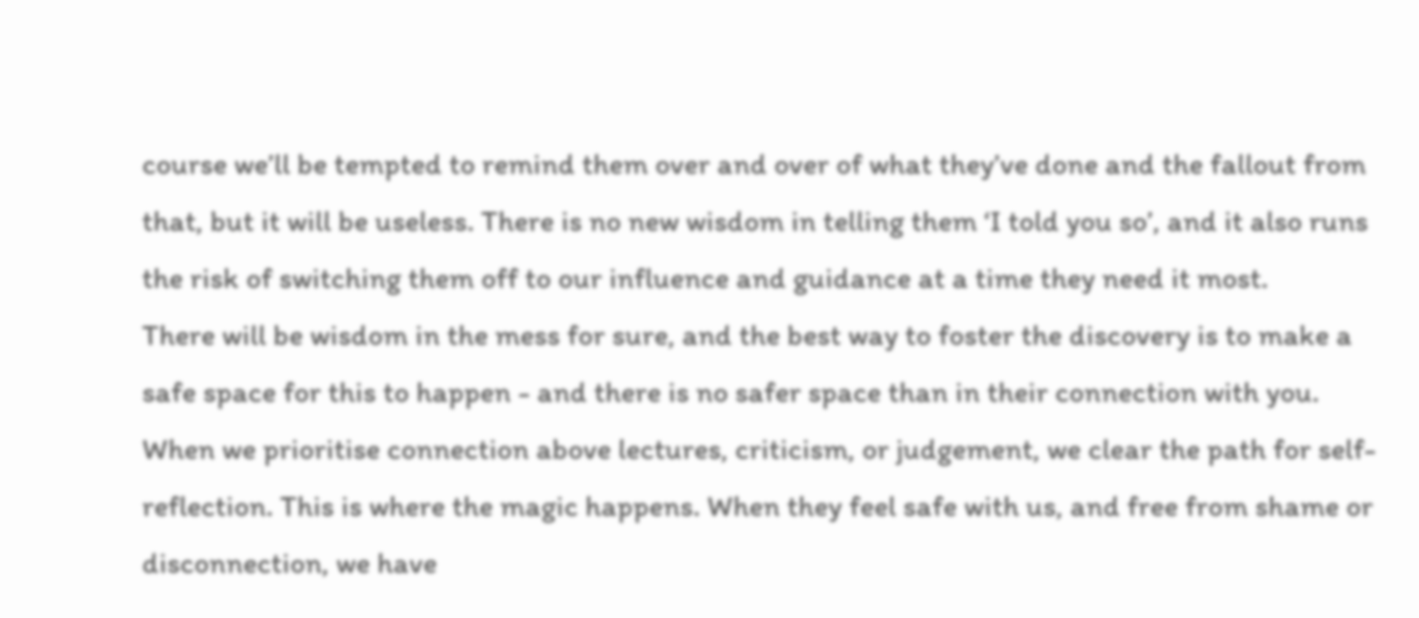course we’ll be tempted to remind them over and over of what they’ve done and the fallout from that, but it will be useless. There is no new wisdom in telling them ‘I told you so’, and it also runs the risk of switching them off to our influence and guidance at a time they need it most.
There will be wisdom in the mess for sure, and the best way to foster the discovery is to make a safe space for this to happen - and there is no safer space than in their connection with you.
When we prioritise connection above lectures, criticism, or judgement, we clear the path for self-reflection. This is where the magic happens. When they feel safe with us, and free from shame or disconnection, we have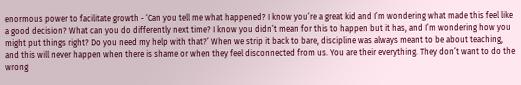enormous power to facilitate growth - ‘Can you tell me what happened? I know you’re a great kid and I’m wondering what made this feel like a good decision? What can you do differently next time? I know you didn’t mean for this to happen but it has, and I’m wondering how you might put things right? Do you need my help with that?’ When we strip it back to bare, discipline was always meant to be about teaching, and this will never happen when there is shame or when they feel disconnected from us. You are their everything. They don’t want to do the wrong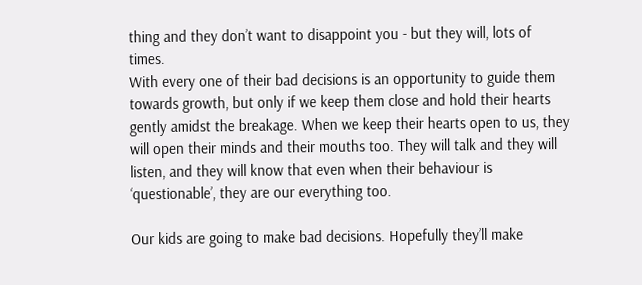thing and they don’t want to disappoint you - but they will, lots of times.
With every one of their bad decisions is an opportunity to guide them towards growth, but only if we keep them close and hold their hearts gently amidst the breakage. When we keep their hearts open to us, they will open their minds and their mouths too. They will talk and they will listen, and they will know that even when their behaviour is ‘questionable’, they are our everything too.

Our kids are going to make bad decisions. Hopefully they’ll make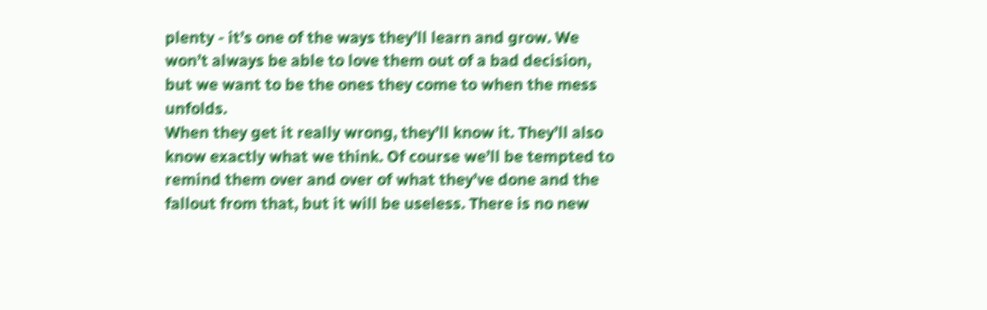plenty - it’s one of the ways they’ll learn and grow. We won’t always be able to love them out of a bad decision, but we want to be the ones they come to when the mess unfolds.
When they get it really wrong, they’ll know it. They’ll also know exactly what we think. Of course we’ll be tempted to remind them over and over of what they’ve done and the fallout from that, but it will be useless. There is no new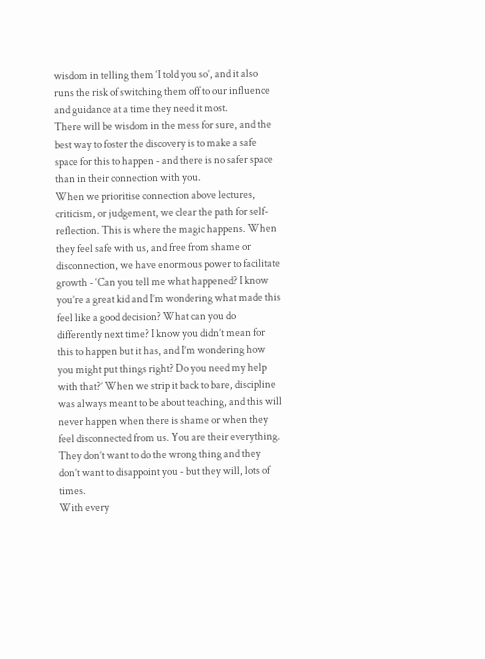wisdom in telling them ‘I told you so’, and it also runs the risk of switching them off to our influence and guidance at a time they need it most.
There will be wisdom in the mess for sure, and the best way to foster the discovery is to make a safe space for this to happen - and there is no safer space than in their connection with you.
When we prioritise connection above lectures, criticism, or judgement, we clear the path for self-reflection. This is where the magic happens. When they feel safe with us, and free from shame or disconnection, we have enormous power to facilitate growth - ‘Can you tell me what happened? I know you’re a great kid and I’m wondering what made this feel like a good decision? What can you do differently next time? I know you didn’t mean for this to happen but it has, and I’m wondering how you might put things right? Do you need my help with that?’ When we strip it back to bare, discipline was always meant to be about teaching, and this will never happen when there is shame or when they feel disconnected from us. You are their everything. They don’t want to do the wrong thing and they don’t want to disappoint you - but they will, lots of times.
With every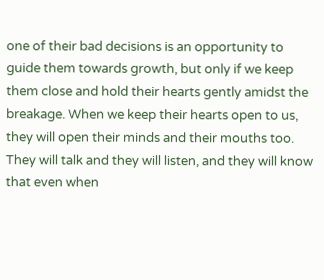one of their bad decisions is an opportunity to guide them towards growth, but only if we keep them close and hold their hearts gently amidst the breakage. When we keep their hearts open to us, they will open their minds and their mouths too. They will talk and they will listen, and they will know that even when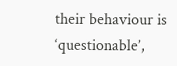their behaviour is ‘questionable’,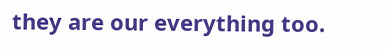they are our everything too.